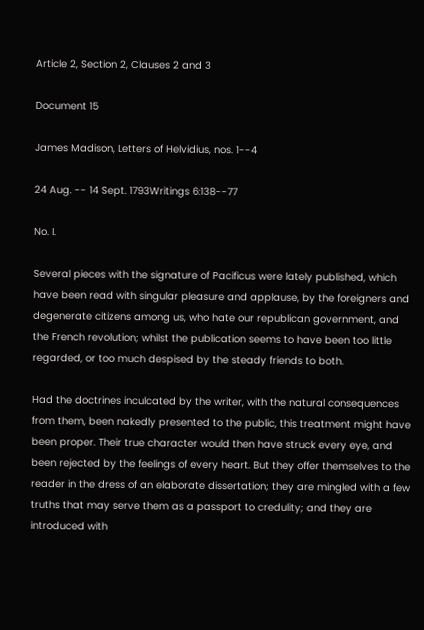Article 2, Section 2, Clauses 2 and 3

Document 15

James Madison, Letters of Helvidius, nos. 1--4

24 Aug. -- 14 Sept. 1793Writings 6:138--77

No. I.

Several pieces with the signature of Pacificus were lately published, which have been read with singular pleasure and applause, by the foreigners and degenerate citizens among us, who hate our republican government, and the French revolution; whilst the publication seems to have been too little regarded, or too much despised by the steady friends to both.

Had the doctrines inculcated by the writer, with the natural consequences from them, been nakedly presented to the public, this treatment might have been proper. Their true character would then have struck every eye, and been rejected by the feelings of every heart. But they offer themselves to the reader in the dress of an elaborate dissertation; they are mingled with a few truths that may serve them as a passport to credulity; and they are introduced with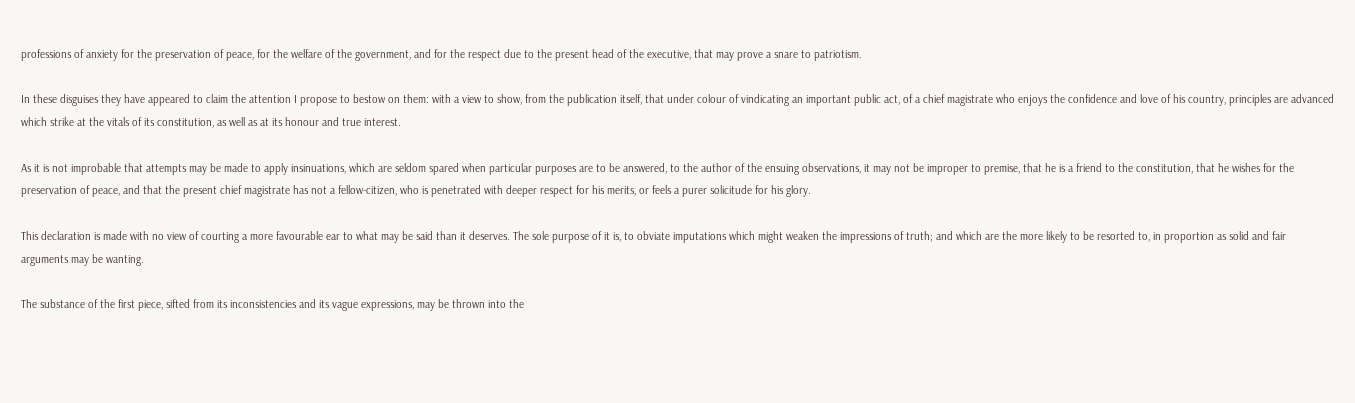professions of anxiety for the preservation of peace, for the welfare of the government, and for the respect due to the present head of the executive, that may prove a snare to patriotism.

In these disguises they have appeared to claim the attention I propose to bestow on them: with a view to show, from the publication itself, that under colour of vindicating an important public act, of a chief magistrate who enjoys the confidence and love of his country, principles are advanced which strike at the vitals of its constitution, as well as at its honour and true interest.

As it is not improbable that attempts may be made to apply insinuations, which are seldom spared when particular purposes are to be answered, to the author of the ensuing observations, it may not be improper to premise, that he is a friend to the constitution, that he wishes for the preservation of peace, and that the present chief magistrate has not a fellow-citizen, who is penetrated with deeper respect for his merits, or feels a purer solicitude for his glory.

This declaration is made with no view of courting a more favourable ear to what may be said than it deserves. The sole purpose of it is, to obviate imputations which might weaken the impressions of truth; and which are the more likely to be resorted to, in proportion as solid and fair arguments may be wanting.

The substance of the first piece, sifted from its inconsistencies and its vague expressions, may be thrown into the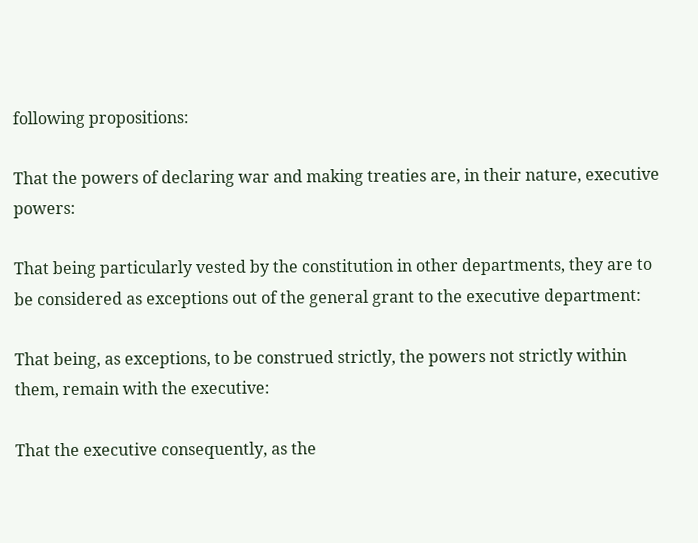following propositions:

That the powers of declaring war and making treaties are, in their nature, executive powers:

That being particularly vested by the constitution in other departments, they are to be considered as exceptions out of the general grant to the executive department:

That being, as exceptions, to be construed strictly, the powers not strictly within them, remain with the executive:

That the executive consequently, as the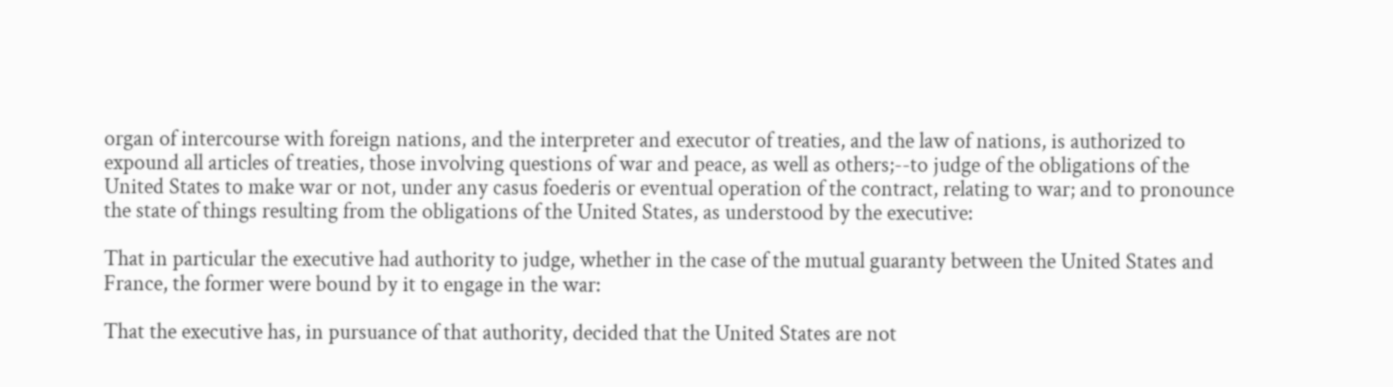organ of intercourse with foreign nations, and the interpreter and executor of treaties, and the law of nations, is authorized to expound all articles of treaties, those involving questions of war and peace, as well as others;--to judge of the obligations of the United States to make war or not, under any casus foederis or eventual operation of the contract, relating to war; and to pronounce the state of things resulting from the obligations of the United States, as understood by the executive:

That in particular the executive had authority to judge, whether in the case of the mutual guaranty between the United States and France, the former were bound by it to engage in the war:

That the executive has, in pursuance of that authority, decided that the United States are not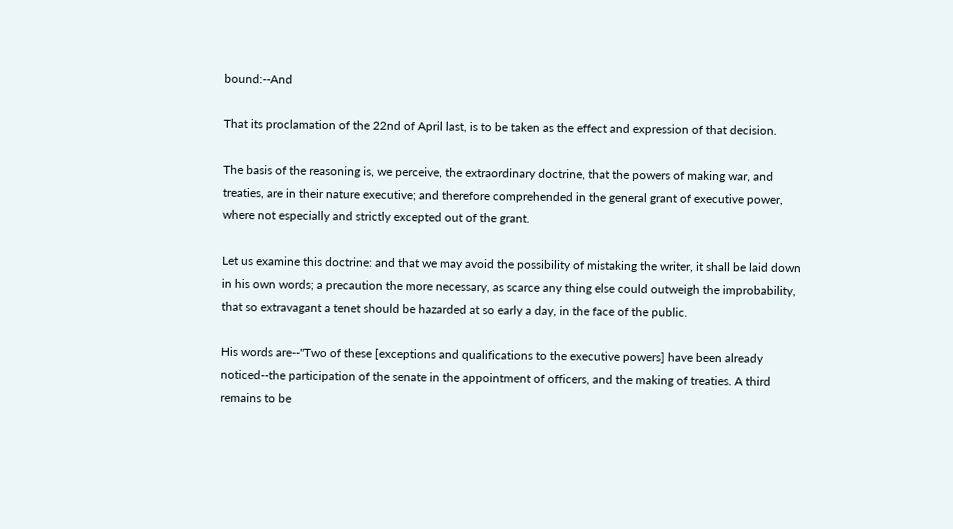bound:--And

That its proclamation of the 22nd of April last, is to be taken as the effect and expression of that decision.

The basis of the reasoning is, we perceive, the extraordinary doctrine, that the powers of making war, and treaties, are in their nature executive; and therefore comprehended in the general grant of executive power, where not especially and strictly excepted out of the grant.

Let us examine this doctrine: and that we may avoid the possibility of mistaking the writer, it shall be laid down in his own words; a precaution the more necessary, as scarce any thing else could outweigh the improbability, that so extravagant a tenet should be hazarded at so early a day, in the face of the public.

His words are--"Two of these [exceptions and qualifications to the executive powers] have been already noticed--the participation of the senate in the appointment of officers, and the making of treaties. A third remains to be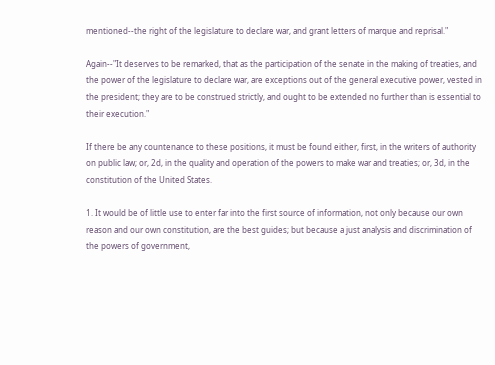mentioned--the right of the legislature to declare war, and grant letters of marque and reprisal."

Again--"It deserves to be remarked, that as the participation of the senate in the making of treaties, and the power of the legislature to declare war, are exceptions out of the general executive power, vested in the president; they are to be construed strictly, and ought to be extended no further than is essential to their execution."

If there be any countenance to these positions, it must be found either, first, in the writers of authority on public law; or, 2d, in the quality and operation of the powers to make war and treaties; or, 3d, in the constitution of the United States.

1. It would be of little use to enter far into the first source of information, not only because our own reason and our own constitution, are the best guides; but because a just analysis and discrimination of the powers of government,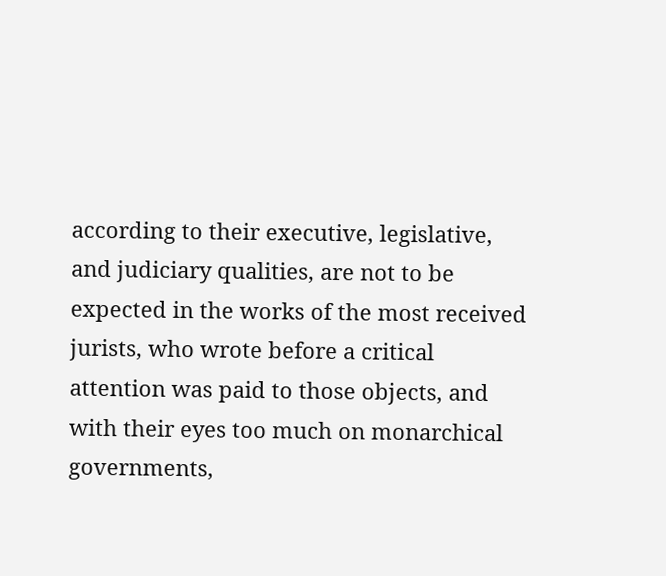according to their executive, legislative, and judiciary qualities, are not to be expected in the works of the most received jurists, who wrote before a critical attention was paid to those objects, and with their eyes too much on monarchical governments,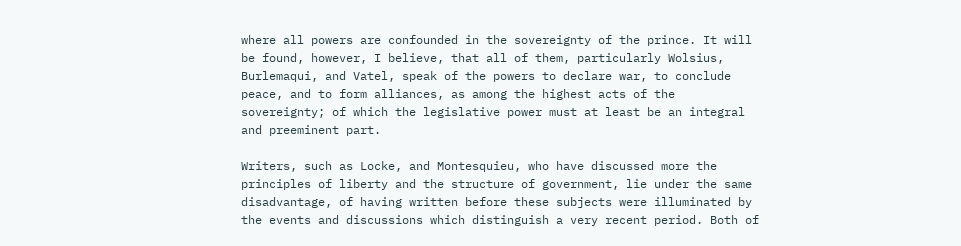where all powers are confounded in the sovereignty of the prince. It will be found, however, I believe, that all of them, particularly Wolsius, Burlemaqui, and Vatel, speak of the powers to declare war, to conclude peace, and to form alliances, as among the highest acts of the sovereignty; of which the legislative power must at least be an integral and preeminent part.

Writers, such as Locke, and Montesquieu, who have discussed more the principles of liberty and the structure of government, lie under the same disadvantage, of having written before these subjects were illuminated by the events and discussions which distinguish a very recent period. Both of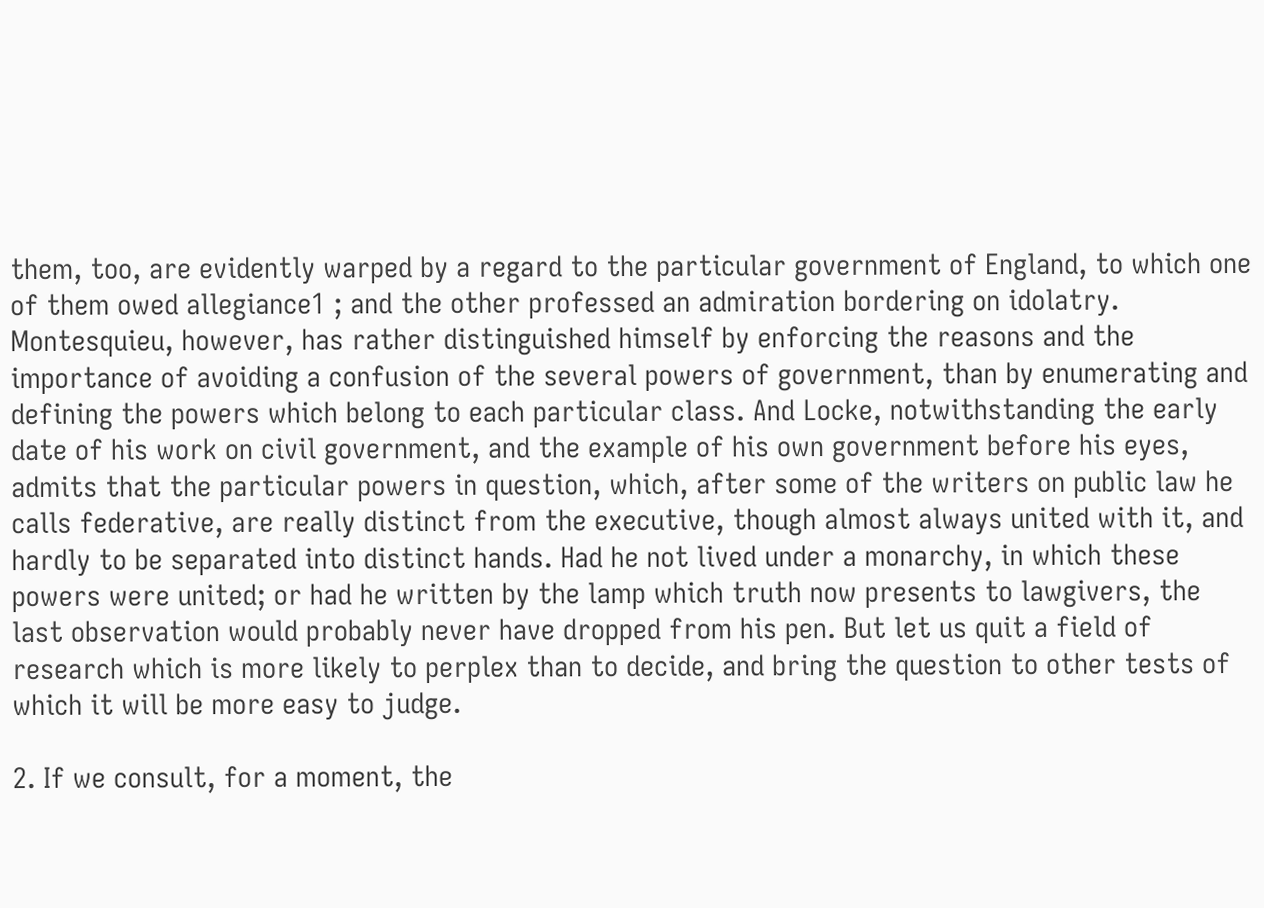them, too, are evidently warped by a regard to the particular government of England, to which one of them owed allegiance1 ; and the other professed an admiration bordering on idolatry. Montesquieu, however, has rather distinguished himself by enforcing the reasons and the importance of avoiding a confusion of the several powers of government, than by enumerating and defining the powers which belong to each particular class. And Locke, notwithstanding the early date of his work on civil government, and the example of his own government before his eyes, admits that the particular powers in question, which, after some of the writers on public law he calls federative, are really distinct from the executive, though almost always united with it, and hardly to be separated into distinct hands. Had he not lived under a monarchy, in which these powers were united; or had he written by the lamp which truth now presents to lawgivers, the last observation would probably never have dropped from his pen. But let us quit a field of research which is more likely to perplex than to decide, and bring the question to other tests of which it will be more easy to judge.

2. If we consult, for a moment, the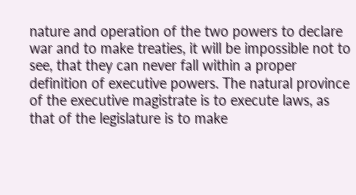nature and operation of the two powers to declare war and to make treaties, it will be impossible not to see, that they can never fall within a proper definition of executive powers. The natural province of the executive magistrate is to execute laws, as that of the legislature is to make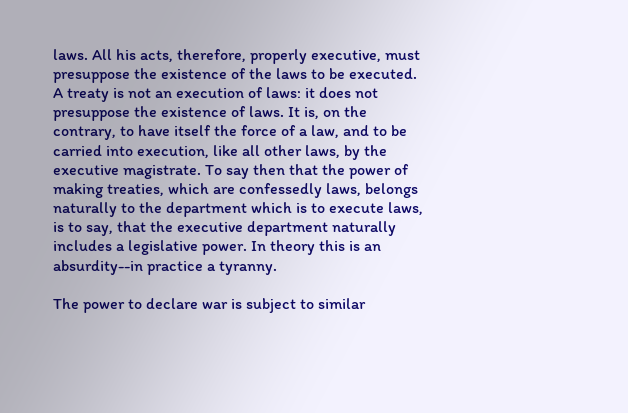laws. All his acts, therefore, properly executive, must presuppose the existence of the laws to be executed. A treaty is not an execution of laws: it does not presuppose the existence of laws. It is, on the contrary, to have itself the force of a law, and to be carried into execution, like all other laws, by the executive magistrate. To say then that the power of making treaties, which are confessedly laws, belongs naturally to the department which is to execute laws, is to say, that the executive department naturally includes a legislative power. In theory this is an absurdity--in practice a tyranny.

The power to declare war is subject to similar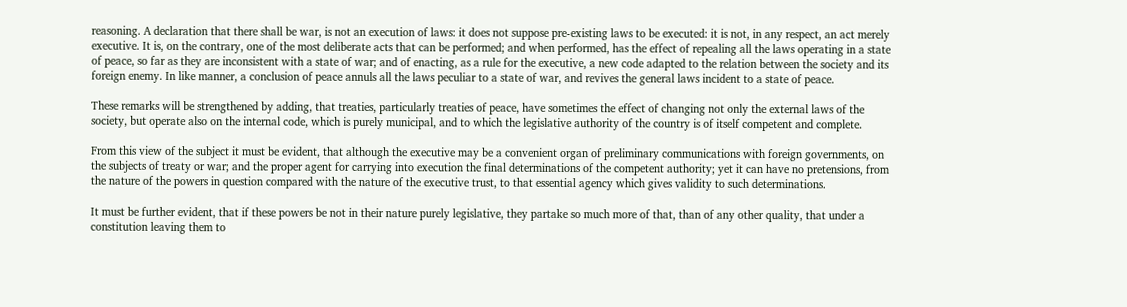reasoning. A declaration that there shall be war, is not an execution of laws: it does not suppose pre-existing laws to be executed: it is not, in any respect, an act merely executive. It is, on the contrary, one of the most deliberate acts that can be performed; and when performed, has the effect of repealing all the laws operating in a state of peace, so far as they are inconsistent with a state of war; and of enacting, as a rule for the executive, a new code adapted to the relation between the society and its foreign enemy. In like manner, a conclusion of peace annuls all the laws peculiar to a state of war, and revives the general laws incident to a state of peace.

These remarks will be strengthened by adding, that treaties, particularly treaties of peace, have sometimes the effect of changing not only the external laws of the society, but operate also on the internal code, which is purely municipal, and to which the legislative authority of the country is of itself competent and complete.

From this view of the subject it must be evident, that although the executive may be a convenient organ of preliminary communications with foreign governments, on the subjects of treaty or war; and the proper agent for carrying into execution the final determinations of the competent authority; yet it can have no pretensions, from the nature of the powers in question compared with the nature of the executive trust, to that essential agency which gives validity to such determinations.

It must be further evident, that if these powers be not in their nature purely legislative, they partake so much more of that, than of any other quality, that under a constitution leaving them to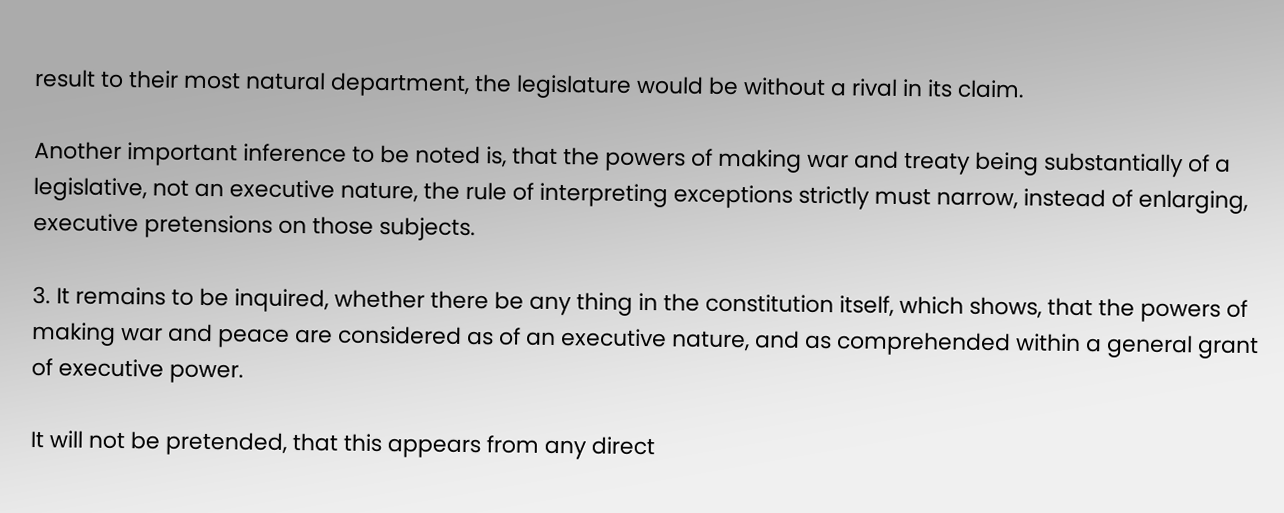result to their most natural department, the legislature would be without a rival in its claim.

Another important inference to be noted is, that the powers of making war and treaty being substantially of a legislative, not an executive nature, the rule of interpreting exceptions strictly must narrow, instead of enlarging, executive pretensions on those subjects.

3. It remains to be inquired, whether there be any thing in the constitution itself, which shows, that the powers of making war and peace are considered as of an executive nature, and as comprehended within a general grant of executive power.

It will not be pretended, that this appears from any direct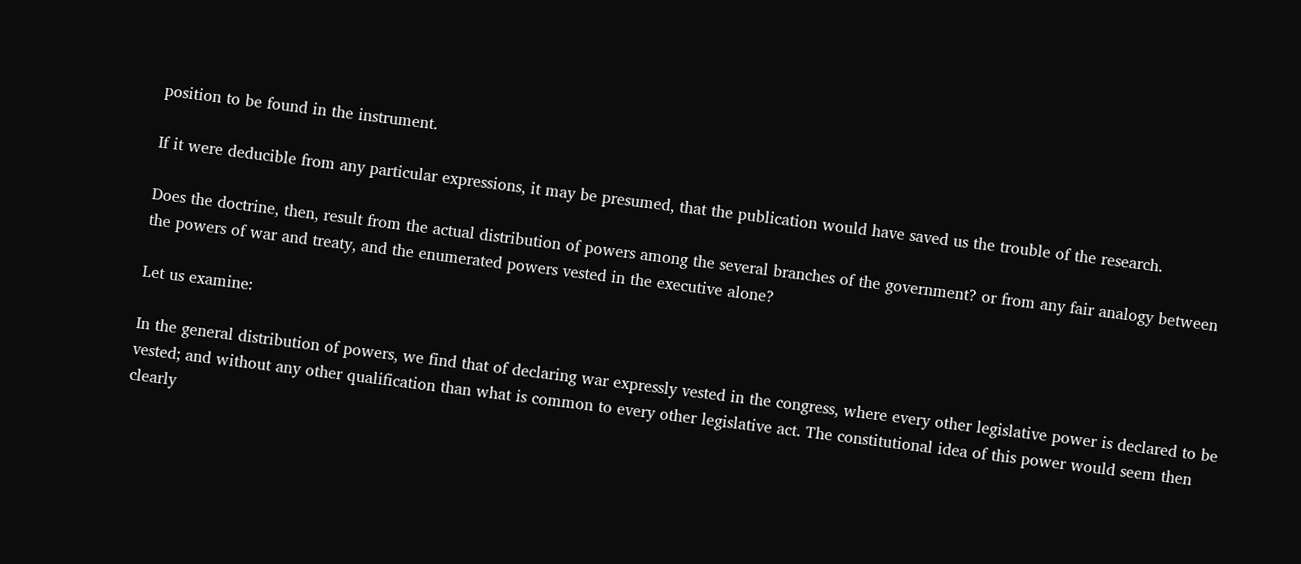position to be found in the instrument.

If it were deducible from any particular expressions, it may be presumed, that the publication would have saved us the trouble of the research.

Does the doctrine, then, result from the actual distribution of powers among the several branches of the government? or from any fair analogy between the powers of war and treaty, and the enumerated powers vested in the executive alone?

Let us examine:

In the general distribution of powers, we find that of declaring war expressly vested in the congress, where every other legislative power is declared to be vested; and without any other qualification than what is common to every other legislative act. The constitutional idea of this power would seem then clearly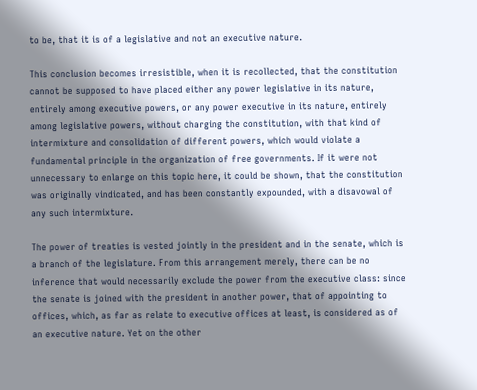to be, that it is of a legislative and not an executive nature.

This conclusion becomes irresistible, when it is recollected, that the constitution cannot be supposed to have placed either any power legislative in its nature, entirely among executive powers, or any power executive in its nature, entirely among legislative powers, without charging the constitution, with that kind of intermixture and consolidation of different powers, which would violate a fundamental principle in the organization of free governments. If it were not unnecessary to enlarge on this topic here, it could be shown, that the constitution was originally vindicated, and has been constantly expounded, with a disavowal of any such intermixture.

The power of treaties is vested jointly in the president and in the senate, which is a branch of the legislature. From this arrangement merely, there can be no inference that would necessarily exclude the power from the executive class: since the senate is joined with the president in another power, that of appointing to offices, which, as far as relate to executive offices at least, is considered as of an executive nature. Yet on the other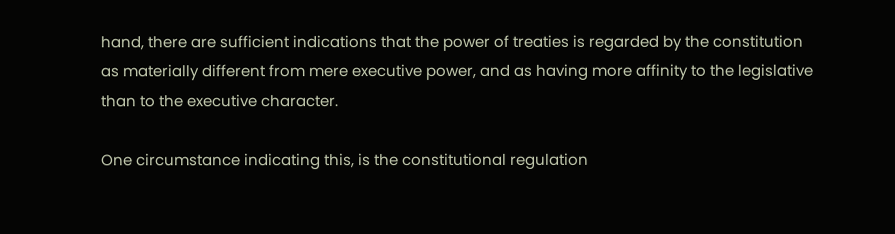hand, there are sufficient indications that the power of treaties is regarded by the constitution as materially different from mere executive power, and as having more affinity to the legislative than to the executive character.

One circumstance indicating this, is the constitutional regulation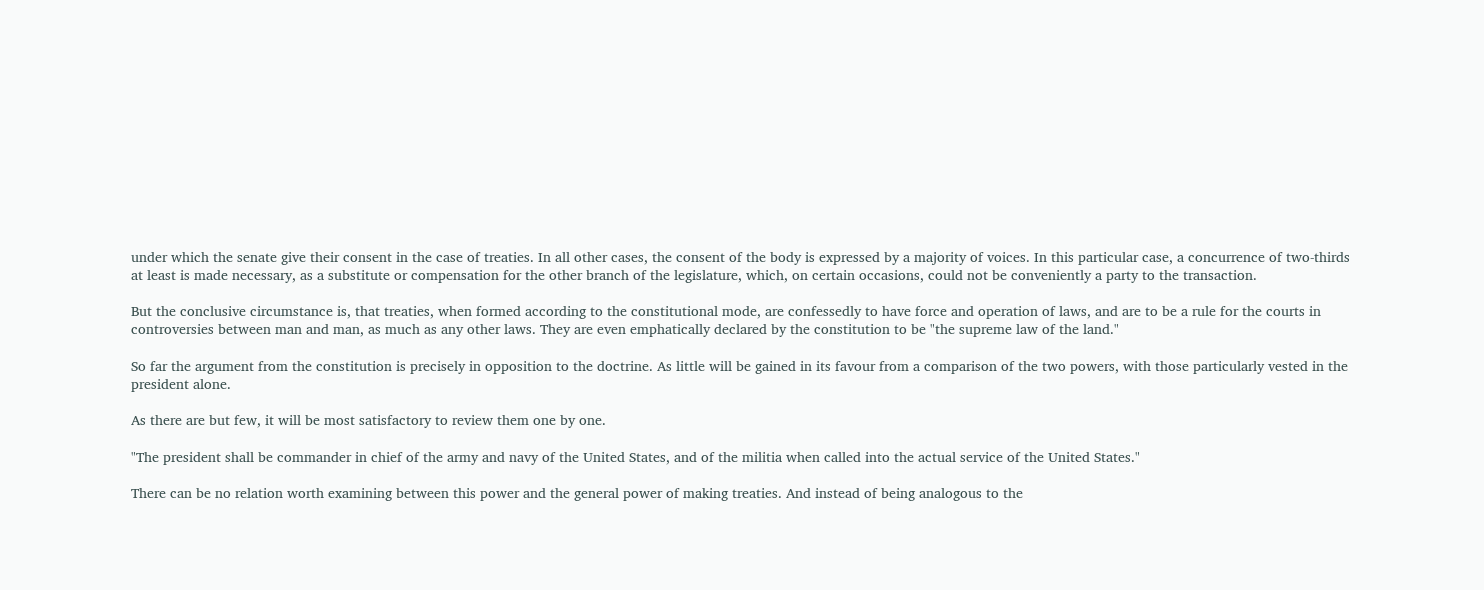under which the senate give their consent in the case of treaties. In all other cases, the consent of the body is expressed by a majority of voices. In this particular case, a concurrence of two-thirds at least is made necessary, as a substitute or compensation for the other branch of the legislature, which, on certain occasions, could not be conveniently a party to the transaction.

But the conclusive circumstance is, that treaties, when formed according to the constitutional mode, are confessedly to have force and operation of laws, and are to be a rule for the courts in controversies between man and man, as much as any other laws. They are even emphatically declared by the constitution to be "the supreme law of the land."

So far the argument from the constitution is precisely in opposition to the doctrine. As little will be gained in its favour from a comparison of the two powers, with those particularly vested in the president alone.

As there are but few, it will be most satisfactory to review them one by one.

"The president shall be commander in chief of the army and navy of the United States, and of the militia when called into the actual service of the United States."

There can be no relation worth examining between this power and the general power of making treaties. And instead of being analogous to the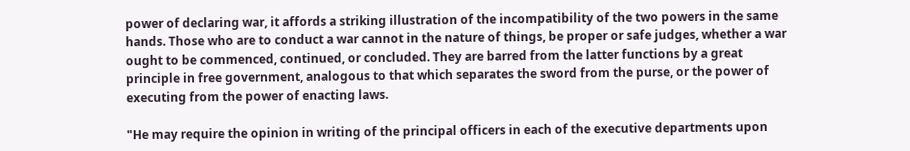power of declaring war, it affords a striking illustration of the incompatibility of the two powers in the same hands. Those who are to conduct a war cannot in the nature of things, be proper or safe judges, whether a war ought to be commenced, continued, or concluded. They are barred from the latter functions by a great principle in free government, analogous to that which separates the sword from the purse, or the power of executing from the power of enacting laws.

"He may require the opinion in writing of the principal officers in each of the executive departments upon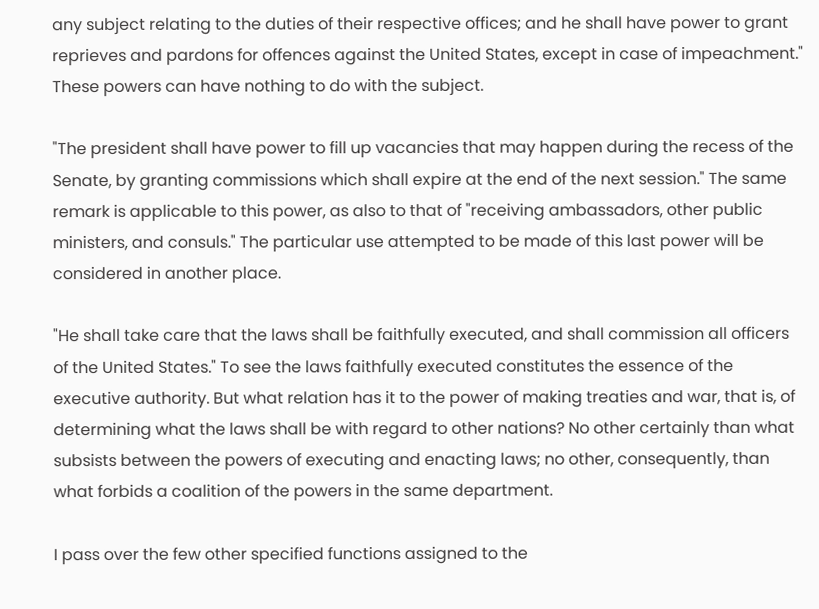any subject relating to the duties of their respective offices; and he shall have power to grant reprieves and pardons for offences against the United States, except in case of impeachment." These powers can have nothing to do with the subject.

"The president shall have power to fill up vacancies that may happen during the recess of the Senate, by granting commissions which shall expire at the end of the next session." The same remark is applicable to this power, as also to that of "receiving ambassadors, other public ministers, and consuls." The particular use attempted to be made of this last power will be considered in another place.

"He shall take care that the laws shall be faithfully executed, and shall commission all officers of the United States." To see the laws faithfully executed constitutes the essence of the executive authority. But what relation has it to the power of making treaties and war, that is, of determining what the laws shall be with regard to other nations? No other certainly than what subsists between the powers of executing and enacting laws; no other, consequently, than what forbids a coalition of the powers in the same department.

I pass over the few other specified functions assigned to the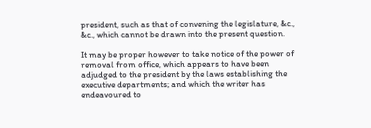president, such as that of convening the legislature, &c., &c., which cannot be drawn into the present question.

It may be proper however to take notice of the power of removal from office, which appears to have been adjudged to the president by the laws establishing the executive departments; and which the writer has endeavoured to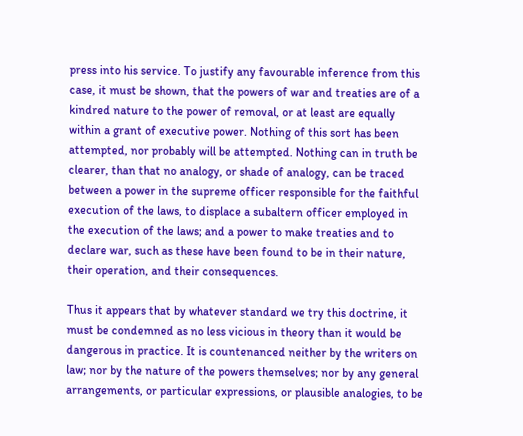press into his service. To justify any favourable inference from this case, it must be shown, that the powers of war and treaties are of a kindred nature to the power of removal, or at least are equally within a grant of executive power. Nothing of this sort has been attempted, nor probably will be attempted. Nothing can in truth be clearer, than that no analogy, or shade of analogy, can be traced between a power in the supreme officer responsible for the faithful execution of the laws, to displace a subaltern officer employed in the execution of the laws; and a power to make treaties and to declare war, such as these have been found to be in their nature, their operation, and their consequences.

Thus it appears that by whatever standard we try this doctrine, it must be condemned as no less vicious in theory than it would be dangerous in practice. It is countenanced neither by the writers on law; nor by the nature of the powers themselves; nor by any general arrangements, or particular expressions, or plausible analogies, to be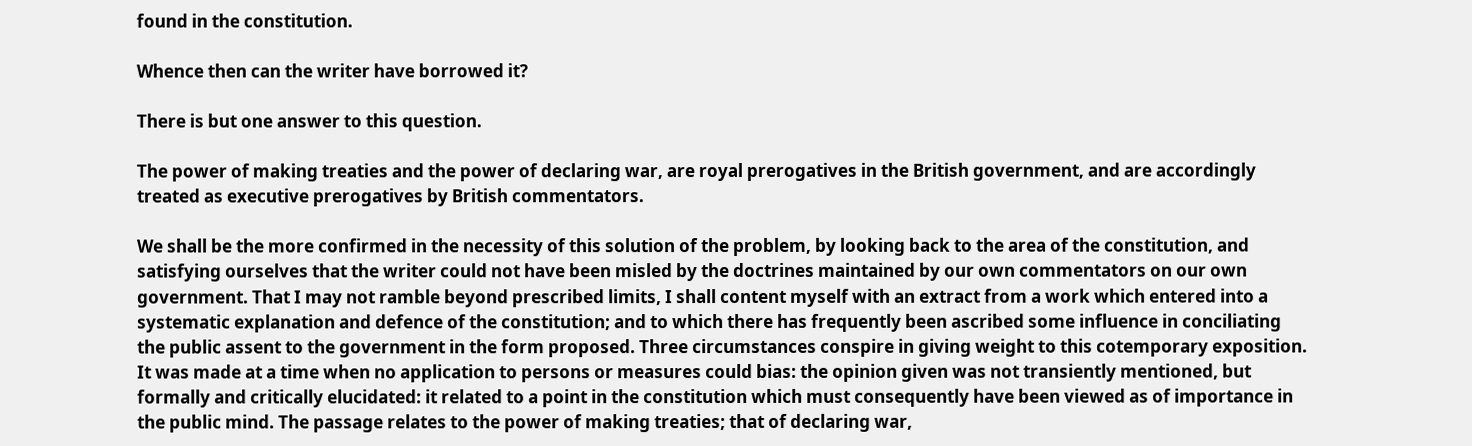found in the constitution.

Whence then can the writer have borrowed it?

There is but one answer to this question.

The power of making treaties and the power of declaring war, are royal prerogatives in the British government, and are accordingly treated as executive prerogatives by British commentators.

We shall be the more confirmed in the necessity of this solution of the problem, by looking back to the area of the constitution, and satisfying ourselves that the writer could not have been misled by the doctrines maintained by our own commentators on our own government. That I may not ramble beyond prescribed limits, I shall content myself with an extract from a work which entered into a systematic explanation and defence of the constitution; and to which there has frequently been ascribed some influence in conciliating the public assent to the government in the form proposed. Three circumstances conspire in giving weight to this cotemporary exposition. It was made at a time when no application to persons or measures could bias: the opinion given was not transiently mentioned, but formally and critically elucidated: it related to a point in the constitution which must consequently have been viewed as of importance in the public mind. The passage relates to the power of making treaties; that of declaring war,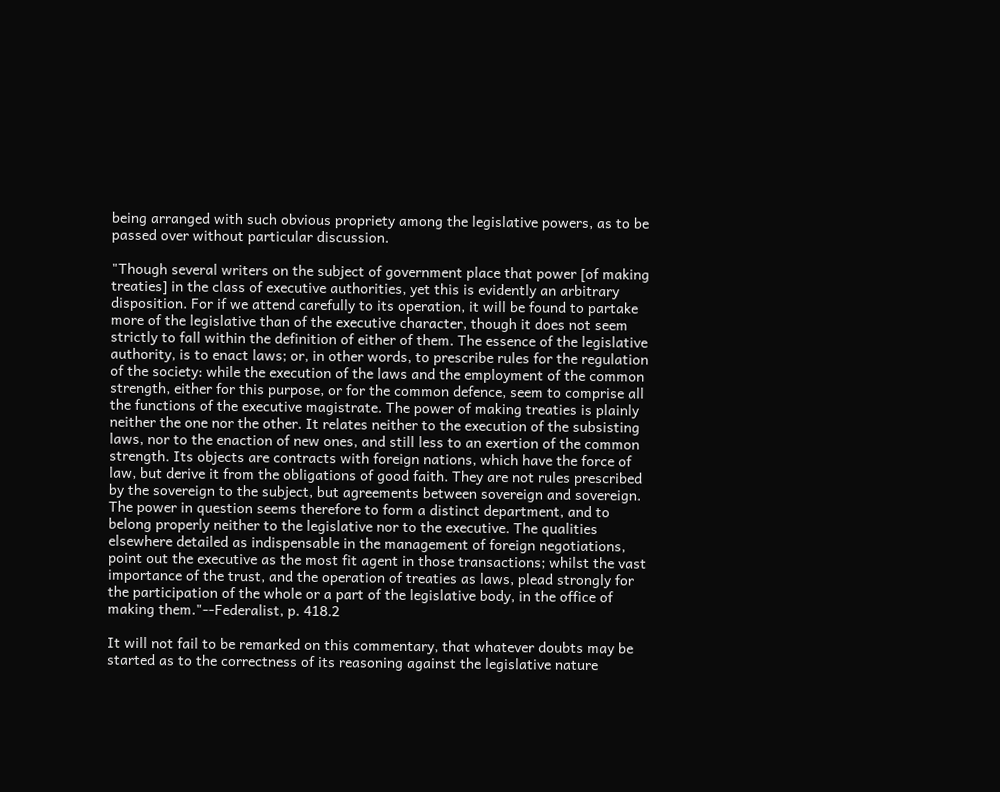being arranged with such obvious propriety among the legislative powers, as to be passed over without particular discussion.

"Though several writers on the subject of government place that power [of making treaties] in the class of executive authorities, yet this is evidently an arbitrary disposition. For if we attend carefully to its operation, it will be found to partake more of the legislative than of the executive character, though it does not seem strictly to fall within the definition of either of them. The essence of the legislative authority, is to enact laws; or, in other words, to prescribe rules for the regulation of the society: while the execution of the laws and the employment of the common strength, either for this purpose, or for the common defence, seem to comprise all the functions of the executive magistrate. The power of making treaties is plainly neither the one nor the other. It relates neither to the execution of the subsisting laws, nor to the enaction of new ones, and still less to an exertion of the common strength. Its objects are contracts with foreign nations, which have the force of law, but derive it from the obligations of good faith. They are not rules prescribed by the sovereign to the subject, but agreements between sovereign and sovereign. The power in question seems therefore to form a distinct department, and to belong properly neither to the legislative nor to the executive. The qualities elsewhere detailed as indispensable in the management of foreign negotiations, point out the executive as the most fit agent in those transactions; whilst the vast importance of the trust, and the operation of treaties as laws, plead strongly for the participation of the whole or a part of the legislative body, in the office of making them."--Federalist, p. 418.2

It will not fail to be remarked on this commentary, that whatever doubts may be started as to the correctness of its reasoning against the legislative nature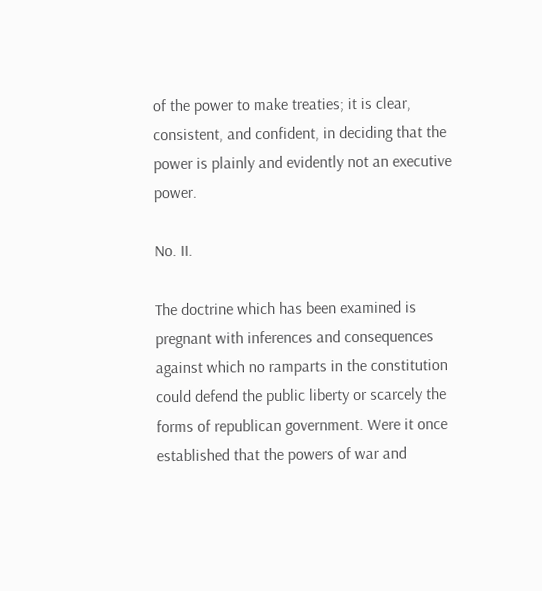of the power to make treaties; it is clear, consistent, and confident, in deciding that the power is plainly and evidently not an executive power.

No. II.

The doctrine which has been examined is pregnant with inferences and consequences against which no ramparts in the constitution could defend the public liberty or scarcely the forms of republican government. Were it once established that the powers of war and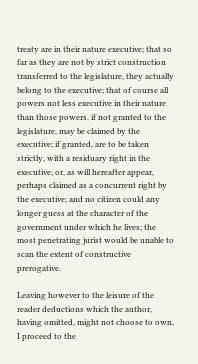treaty are in their nature executive; that so far as they are not by strict construction transferred to the legislature, they actually belong to the executive; that of course all powers not less executive in their nature than those powers, if not granted to the legislature, may be claimed by the executive; if granted, are to be taken strictly, with a residuary right in the executive; or, as will hereafter appear, perhaps claimed as a concurrent right by the executive; and no citizen could any longer guess at the character of the government under which he lives; the most penetrating jurist would be unable to scan the extent of constructive prerogative.

Leaving however to the leisure of the reader deductions which the author, having omitted, might not choose to own, I proceed to the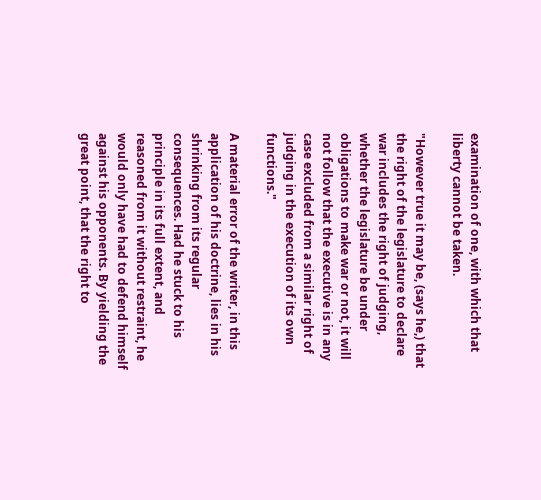examination of one, with which that liberty cannot be taken.

"However true it may be, (says he,) that the right of the legislature to declare war includes the right of judging, whether the legislature be under obligations to make war or not, it will not follow that the executive is in any case excluded from a similar right of judging in the execution of its own functions."

A material error of the writer, in this application of his doctrine, lies in his shrinking from its regular consequences. Had he stuck to his principle in its full extent, and reasoned from it without restraint, he would only have had to defend himself against his opponents. By yielding the great point, that the right to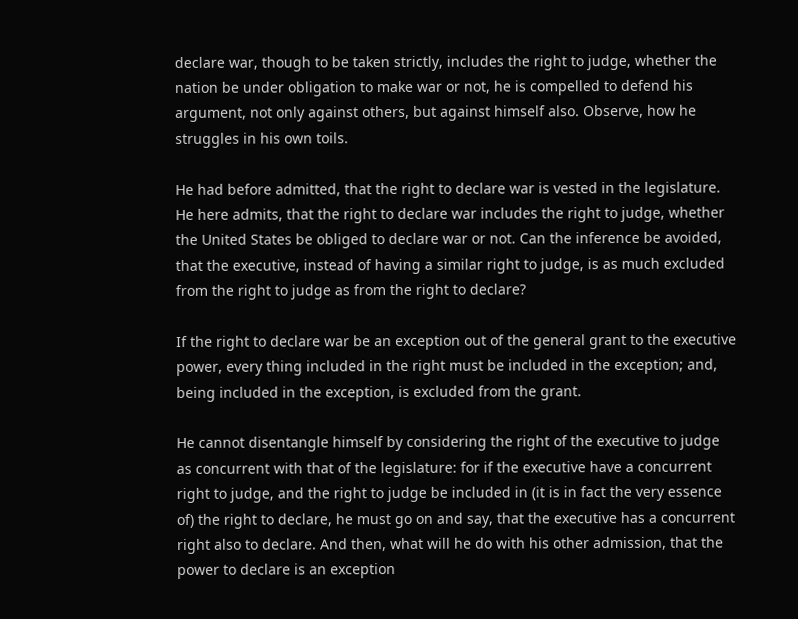declare war, though to be taken strictly, includes the right to judge, whether the nation be under obligation to make war or not, he is compelled to defend his argument, not only against others, but against himself also. Observe, how he struggles in his own toils.

He had before admitted, that the right to declare war is vested in the legislature. He here admits, that the right to declare war includes the right to judge, whether the United States be obliged to declare war or not. Can the inference be avoided, that the executive, instead of having a similar right to judge, is as much excluded from the right to judge as from the right to declare?

If the right to declare war be an exception out of the general grant to the executive power, every thing included in the right must be included in the exception; and, being included in the exception, is excluded from the grant.

He cannot disentangle himself by considering the right of the executive to judge as concurrent with that of the legislature: for if the executive have a concurrent right to judge, and the right to judge be included in (it is in fact the very essence of) the right to declare, he must go on and say, that the executive has a concurrent right also to declare. And then, what will he do with his other admission, that the power to declare is an exception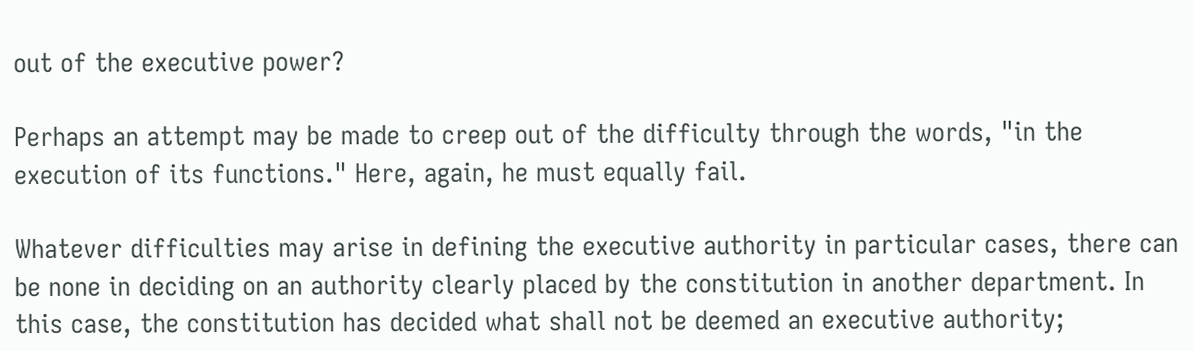out of the executive power?

Perhaps an attempt may be made to creep out of the difficulty through the words, "in the execution of its functions." Here, again, he must equally fail.

Whatever difficulties may arise in defining the executive authority in particular cases, there can be none in deciding on an authority clearly placed by the constitution in another department. In this case, the constitution has decided what shall not be deemed an executive authority;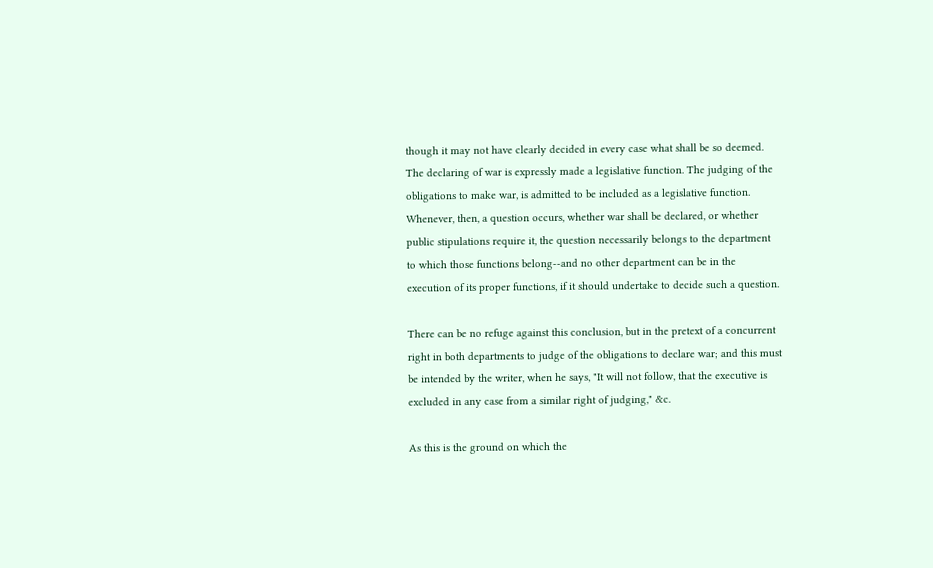though it may not have clearly decided in every case what shall be so deemed. The declaring of war is expressly made a legislative function. The judging of the obligations to make war, is admitted to be included as a legislative function. Whenever, then, a question occurs, whether war shall be declared, or whether public stipulations require it, the question necessarily belongs to the department to which those functions belong--and no other department can be in the execution of its proper functions, if it should undertake to decide such a question.

There can be no refuge against this conclusion, but in the pretext of a concurrent right in both departments to judge of the obligations to declare war; and this must be intended by the writer, when he says, "It will not follow, that the executive is excluded in any case from a similar right of judging," &c.

As this is the ground on which the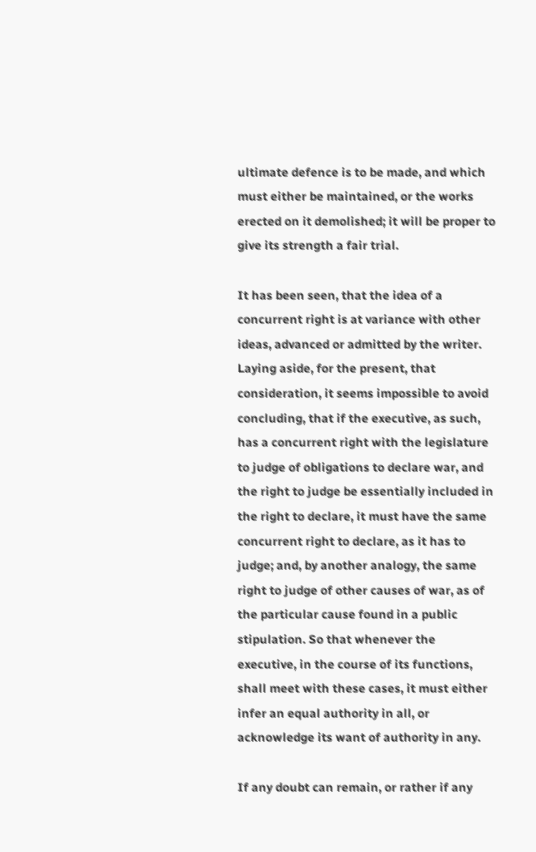ultimate defence is to be made, and which must either be maintained, or the works erected on it demolished; it will be proper to give its strength a fair trial.

It has been seen, that the idea of a concurrent right is at variance with other ideas, advanced or admitted by the writer. Laying aside, for the present, that consideration, it seems impossible to avoid concluding, that if the executive, as such, has a concurrent right with the legislature to judge of obligations to declare war, and the right to judge be essentially included in the right to declare, it must have the same concurrent right to declare, as it has to judge; and, by another analogy, the same right to judge of other causes of war, as of the particular cause found in a public stipulation. So that whenever the executive, in the course of its functions, shall meet with these cases, it must either infer an equal authority in all, or acknowledge its want of authority in any.

If any doubt can remain, or rather if any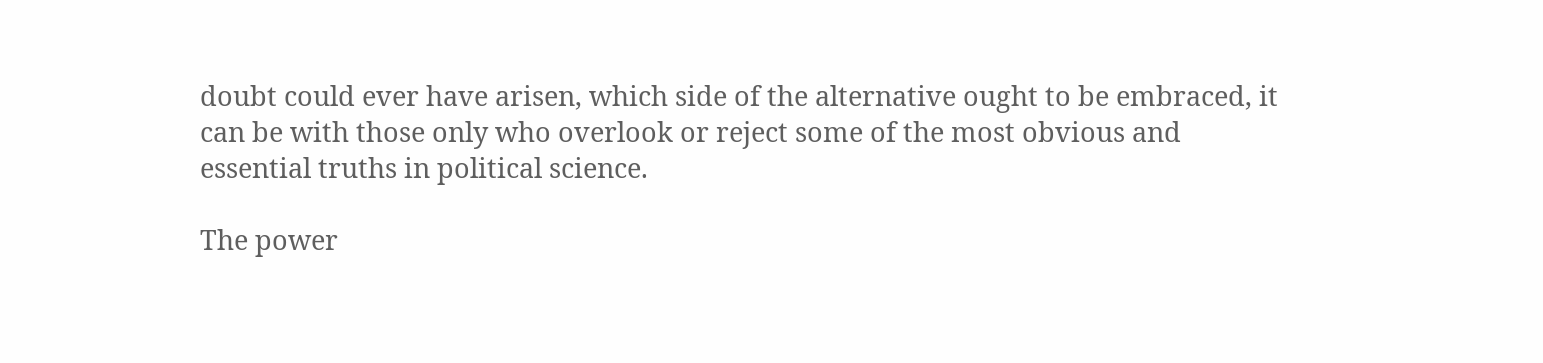doubt could ever have arisen, which side of the alternative ought to be embraced, it can be with those only who overlook or reject some of the most obvious and essential truths in political science.

The power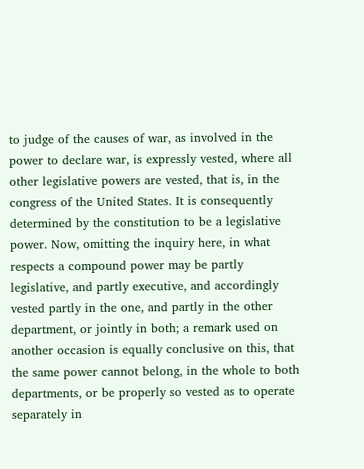to judge of the causes of war, as involved in the power to declare war, is expressly vested, where all other legislative powers are vested, that is, in the congress of the United States. It is consequently determined by the constitution to be a legislative power. Now, omitting the inquiry here, in what respects a compound power may be partly legislative, and partly executive, and accordingly vested partly in the one, and partly in the other department, or jointly in both; a remark used on another occasion is equally conclusive on this, that the same power cannot belong, in the whole to both departments, or be properly so vested as to operate separately in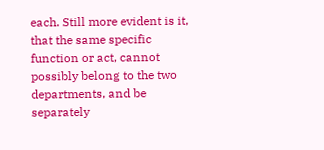each. Still more evident is it, that the same specific function or act, cannot possibly belong to the two departments, and be separately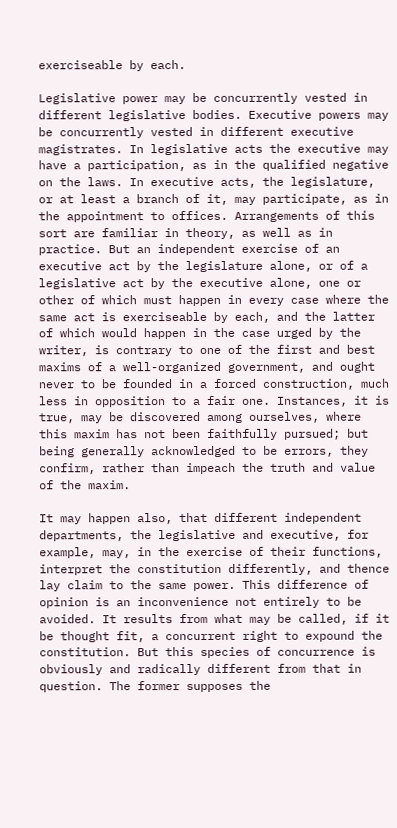exerciseable by each.

Legislative power may be concurrently vested in different legislative bodies. Executive powers may be concurrently vested in different executive magistrates. In legislative acts the executive may have a participation, as in the qualified negative on the laws. In executive acts, the legislature, or at least a branch of it, may participate, as in the appointment to offices. Arrangements of this sort are familiar in theory, as well as in practice. But an independent exercise of an executive act by the legislature alone, or of a legislative act by the executive alone, one or other of which must happen in every case where the same act is exerciseable by each, and the latter of which would happen in the case urged by the writer, is contrary to one of the first and best maxims of a well-organized government, and ought never to be founded in a forced construction, much less in opposition to a fair one. Instances, it is true, may be discovered among ourselves, where this maxim has not been faithfully pursued; but being generally acknowledged to be errors, they confirm, rather than impeach the truth and value of the maxim.

It may happen also, that different independent departments, the legislative and executive, for example, may, in the exercise of their functions, interpret the constitution differently, and thence lay claim to the same power. This difference of opinion is an inconvenience not entirely to be avoided. It results from what may be called, if it be thought fit, a concurrent right to expound the constitution. But this species of concurrence is obviously and radically different from that in question. The former supposes the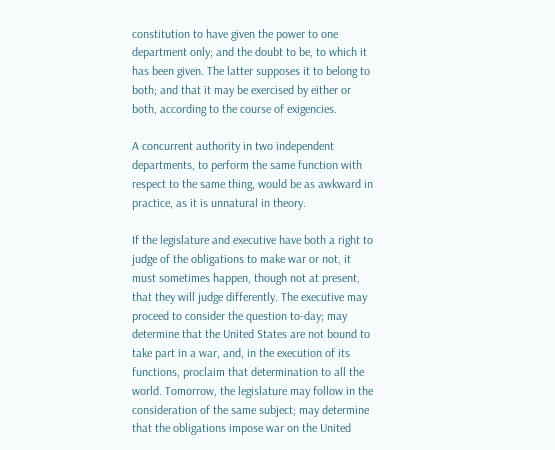constitution to have given the power to one department only; and the doubt to be, to which it has been given. The latter supposes it to belong to both; and that it may be exercised by either or both, according to the course of exigencies.

A concurrent authority in two independent departments, to perform the same function with respect to the same thing, would be as awkward in practice, as it is unnatural in theory.

If the legislature and executive have both a right to judge of the obligations to make war or not, it must sometimes happen, though not at present, that they will judge differently. The executive may proceed to consider the question to-day; may determine that the United States are not bound to take part in a war, and, in the execution of its functions, proclaim that determination to all the world. Tomorrow, the legislature may follow in the consideration of the same subject; may determine that the obligations impose war on the United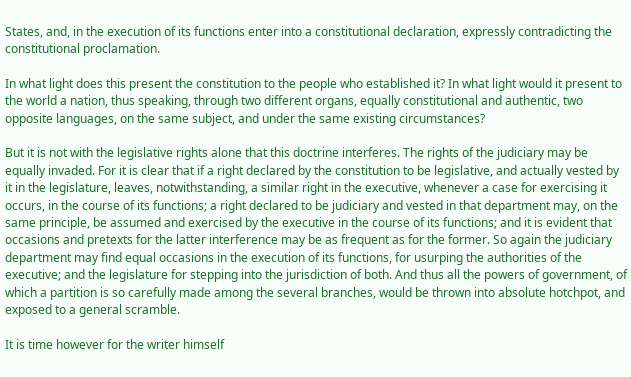States, and, in the execution of its functions enter into a constitutional declaration, expressly contradicting the constitutional proclamation.

In what light does this present the constitution to the people who established it? In what light would it present to the world a nation, thus speaking, through two different organs, equally constitutional and authentic, two opposite languages, on the same subject, and under the same existing circumstances?

But it is not with the legislative rights alone that this doctrine interferes. The rights of the judiciary may be equally invaded. For it is clear that if a right declared by the constitution to be legislative, and actually vested by it in the legislature, leaves, notwithstanding, a similar right in the executive, whenever a case for exercising it occurs, in the course of its functions; a right declared to be judiciary and vested in that department may, on the same principle, be assumed and exercised by the executive in the course of its functions; and it is evident that occasions and pretexts for the latter interference may be as frequent as for the former. So again the judiciary department may find equal occasions in the execution of its functions, for usurping the authorities of the executive; and the legislature for stepping into the jurisdiction of both. And thus all the powers of government, of which a partition is so carefully made among the several branches, would be thrown into absolute hotchpot, and exposed to a general scramble.

It is time however for the writer himself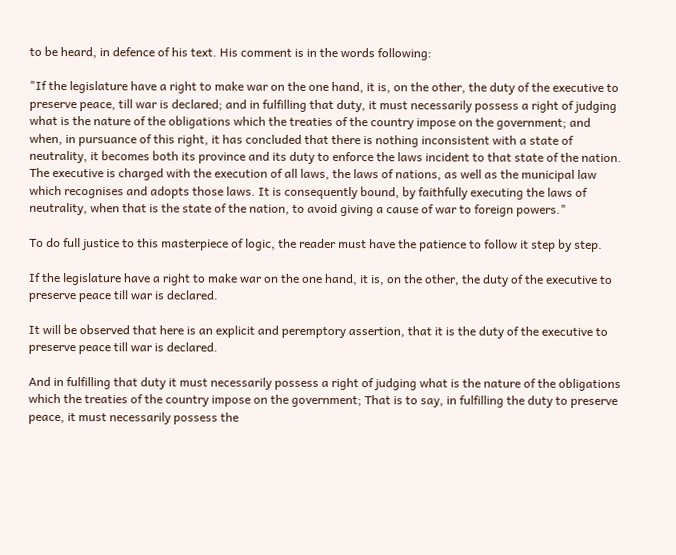to be heard, in defence of his text. His comment is in the words following:

"If the legislature have a right to make war on the one hand, it is, on the other, the duty of the executive to preserve peace, till war is declared; and in fulfilling that duty, it must necessarily possess a right of judging what is the nature of the obligations which the treaties of the country impose on the government; and when, in pursuance of this right, it has concluded that there is nothing inconsistent with a state of neutrality, it becomes both its province and its duty to enforce the laws incident to that state of the nation. The executive is charged with the execution of all laws, the laws of nations, as well as the municipal law which recognises and adopts those laws. It is consequently bound, by faithfully executing the laws of neutrality, when that is the state of the nation, to avoid giving a cause of war to foreign powers."

To do full justice to this masterpiece of logic, the reader must have the patience to follow it step by step.

If the legislature have a right to make war on the one hand, it is, on the other, the duty of the executive to preserve peace till war is declared.

It will be observed that here is an explicit and peremptory assertion, that it is the duty of the executive to preserve peace till war is declared.

And in fulfilling that duty it must necessarily possess a right of judging what is the nature of the obligations which the treaties of the country impose on the government; That is to say, in fulfilling the duty to preserve peace, it must necessarily possess the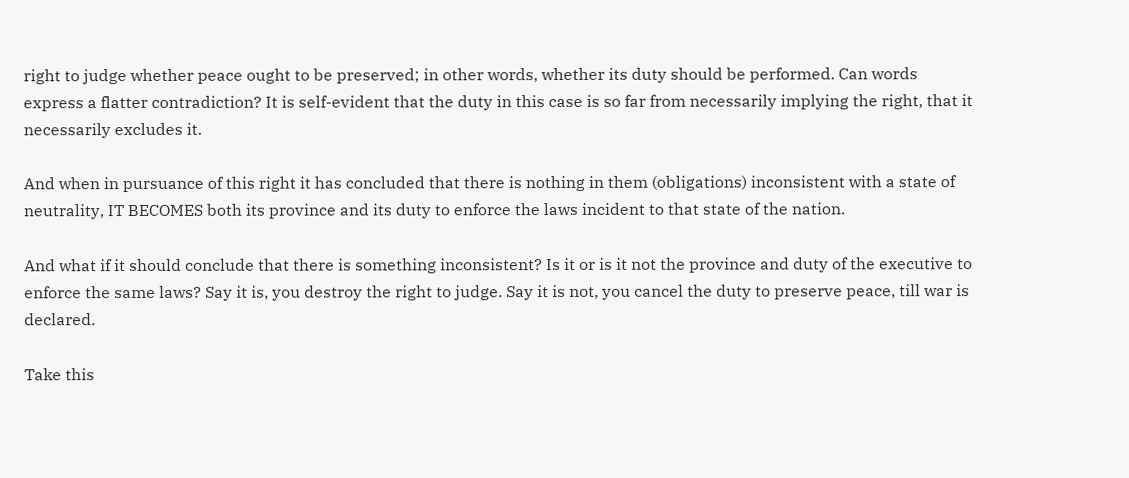right to judge whether peace ought to be preserved; in other words, whether its duty should be performed. Can words express a flatter contradiction? It is self-evident that the duty in this case is so far from necessarily implying the right, that it necessarily excludes it.

And when in pursuance of this right it has concluded that there is nothing in them (obligations) inconsistent with a state of neutrality, IT BECOMES both its province and its duty to enforce the laws incident to that state of the nation.

And what if it should conclude that there is something inconsistent? Is it or is it not the province and duty of the executive to enforce the same laws? Say it is, you destroy the right to judge. Say it is not, you cancel the duty to preserve peace, till war is declared.

Take this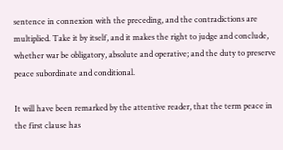sentence in connexion with the preceding, and the contradictions are multiplied. Take it by itself, and it makes the right to judge and conclude, whether war be obligatory, absolute and operative; and the duty to preserve peace subordinate and conditional.

It will have been remarked by the attentive reader, that the term peace in the first clause has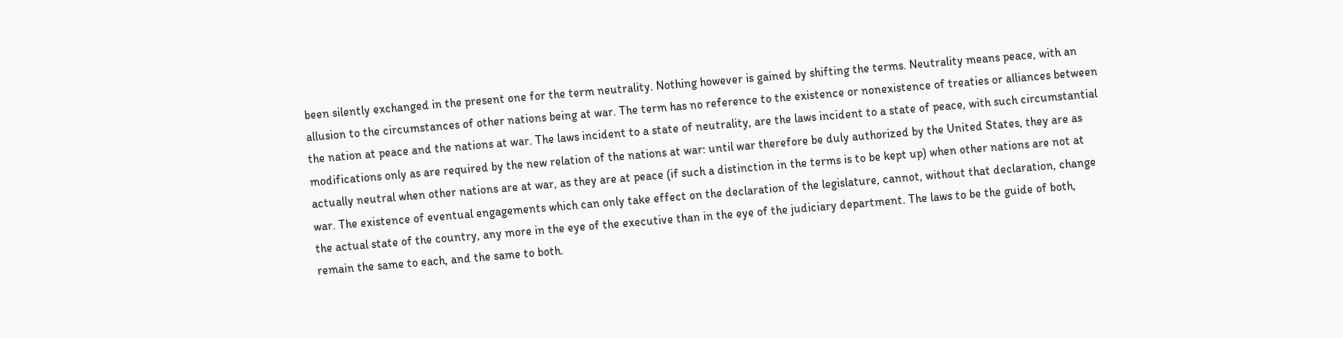been silently exchanged in the present one for the term neutrality. Nothing however is gained by shifting the terms. Neutrality means peace, with an allusion to the circumstances of other nations being at war. The term has no reference to the existence or nonexistence of treaties or alliances between the nation at peace and the nations at war. The laws incident to a state of neutrality, are the laws incident to a state of peace, with such circumstantial modifications only as are required by the new relation of the nations at war: until war therefore be duly authorized by the United States, they are as actually neutral when other nations are at war, as they are at peace (if such a distinction in the terms is to be kept up) when other nations are not at war. The existence of eventual engagements which can only take effect on the declaration of the legislature, cannot, without that declaration, change the actual state of the country, any more in the eye of the executive than in the eye of the judiciary department. The laws to be the guide of both, remain the same to each, and the same to both.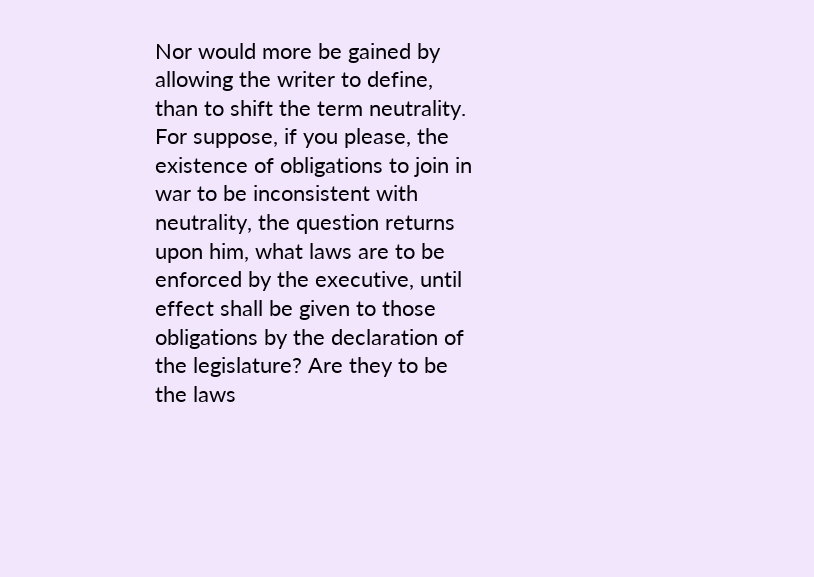Nor would more be gained by allowing the writer to define, than to shift the term neutrality. For suppose, if you please, the existence of obligations to join in war to be inconsistent with neutrality, the question returns upon him, what laws are to be enforced by the executive, until effect shall be given to those obligations by the declaration of the legislature? Are they to be the laws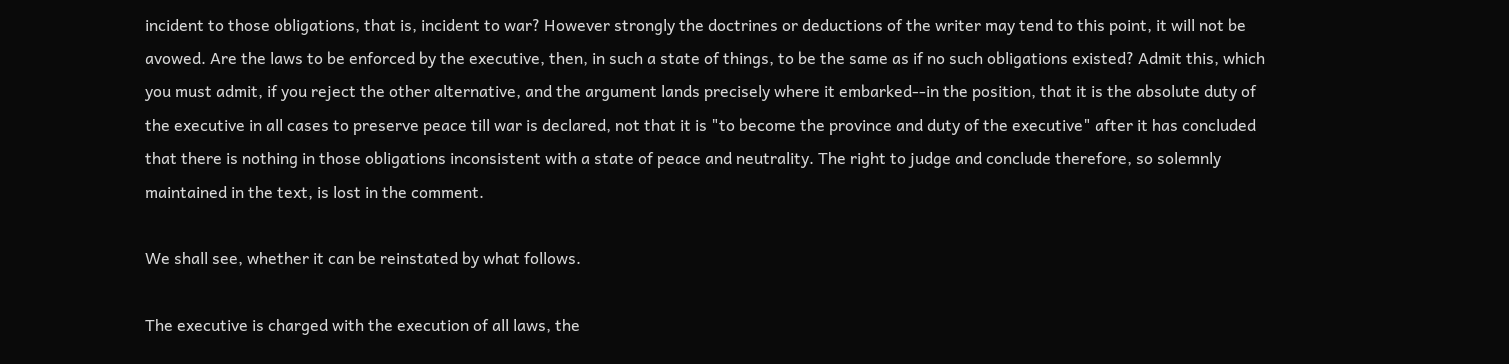incident to those obligations, that is, incident to war? However strongly the doctrines or deductions of the writer may tend to this point, it will not be avowed. Are the laws to be enforced by the executive, then, in such a state of things, to be the same as if no such obligations existed? Admit this, which you must admit, if you reject the other alternative, and the argument lands precisely where it embarked--in the position, that it is the absolute duty of the executive in all cases to preserve peace till war is declared, not that it is "to become the province and duty of the executive" after it has concluded that there is nothing in those obligations inconsistent with a state of peace and neutrality. The right to judge and conclude therefore, so solemnly maintained in the text, is lost in the comment.

We shall see, whether it can be reinstated by what follows.

The executive is charged with the execution of all laws, the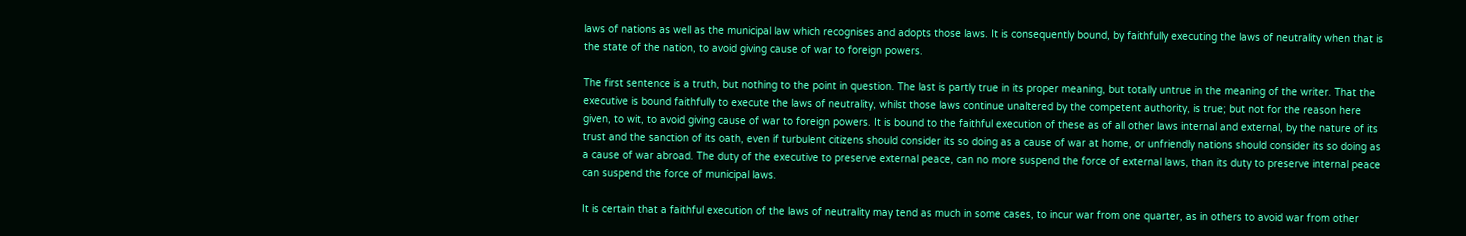laws of nations as well as the municipal law which recognises and adopts those laws. It is consequently bound, by faithfully executing the laws of neutrality when that is the state of the nation, to avoid giving cause of war to foreign powers.

The first sentence is a truth, but nothing to the point in question. The last is partly true in its proper meaning, but totally untrue in the meaning of the writer. That the executive is bound faithfully to execute the laws of neutrality, whilst those laws continue unaltered by the competent authority, is true; but not for the reason here given, to wit, to avoid giving cause of war to foreign powers. It is bound to the faithful execution of these as of all other laws internal and external, by the nature of its trust and the sanction of its oath, even if turbulent citizens should consider its so doing as a cause of war at home, or unfriendly nations should consider its so doing as a cause of war abroad. The duty of the executive to preserve external peace, can no more suspend the force of external laws, than its duty to preserve internal peace can suspend the force of municipal laws.

It is certain that a faithful execution of the laws of neutrality may tend as much in some cases, to incur war from one quarter, as in others to avoid war from other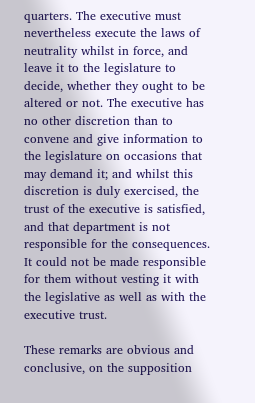quarters. The executive must nevertheless execute the laws of neutrality whilst in force, and leave it to the legislature to decide, whether they ought to be altered or not. The executive has no other discretion than to convene and give information to the legislature on occasions that may demand it; and whilst this discretion is duly exercised, the trust of the executive is satisfied, and that department is not responsible for the consequences. It could not be made responsible for them without vesting it with the legislative as well as with the executive trust.

These remarks are obvious and conclusive, on the supposition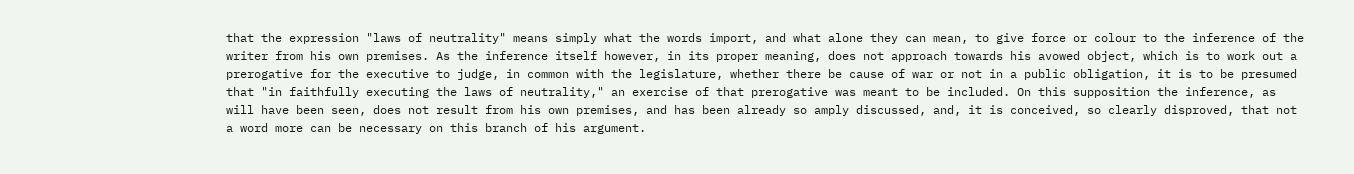that the expression "laws of neutrality" means simply what the words import, and what alone they can mean, to give force or colour to the inference of the writer from his own premises. As the inference itself however, in its proper meaning, does not approach towards his avowed object, which is to work out a prerogative for the executive to judge, in common with the legislature, whether there be cause of war or not in a public obligation, it is to be presumed that "in faithfully executing the laws of neutrality," an exercise of that prerogative was meant to be included. On this supposition the inference, as will have been seen, does not result from his own premises, and has been already so amply discussed, and, it is conceived, so clearly disproved, that not a word more can be necessary on this branch of his argument.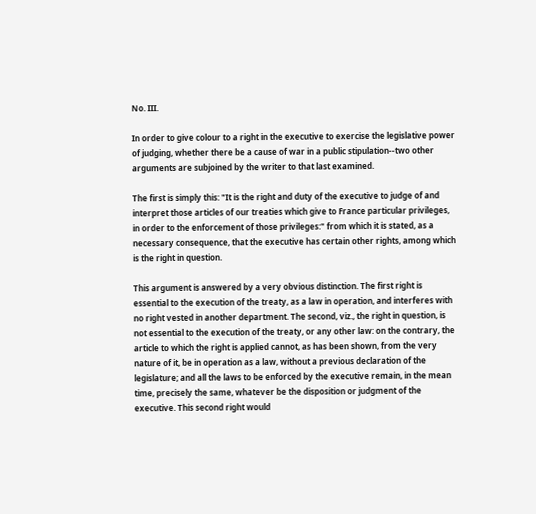No. III.

In order to give colour to a right in the executive to exercise the legislative power of judging, whether there be a cause of war in a public stipulation--two other arguments are subjoined by the writer to that last examined.

The first is simply this: "It is the right and duty of the executive to judge of and interpret those articles of our treaties which give to France particular privileges, in order to the enforcement of those privileges:" from which it is stated, as a necessary consequence, that the executive has certain other rights, among which is the right in question.

This argument is answered by a very obvious distinction. The first right is essential to the execution of the treaty, as a law in operation, and interferes with no right vested in another department. The second, viz., the right in question, is not essential to the execution of the treaty, or any other law: on the contrary, the article to which the right is applied cannot, as has been shown, from the very nature of it, be in operation as a law, without a previous declaration of the legislature; and all the laws to be enforced by the executive remain, in the mean time, precisely the same, whatever be the disposition or judgment of the executive. This second right would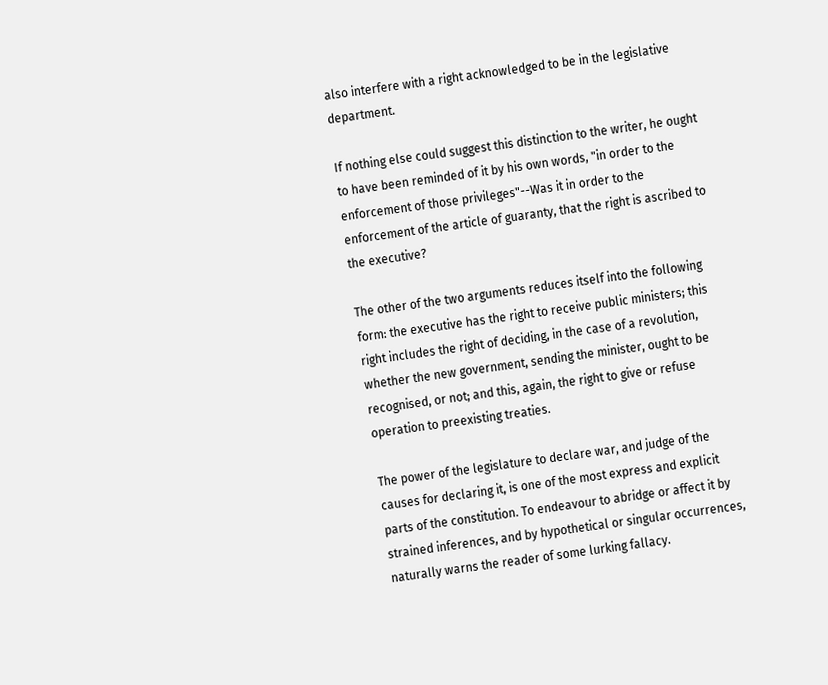also interfere with a right acknowledged to be in the legislative department.

If nothing else could suggest this distinction to the writer, he ought to have been reminded of it by his own words, "in order to the enforcement of those privileges"--Was it in order to the enforcement of the article of guaranty, that the right is ascribed to the executive?

The other of the two arguments reduces itself into the following form: the executive has the right to receive public ministers; this right includes the right of deciding, in the case of a revolution, whether the new government, sending the minister, ought to be recognised, or not; and this, again, the right to give or refuse operation to preexisting treaties.

The power of the legislature to declare war, and judge of the causes for declaring it, is one of the most express and explicit parts of the constitution. To endeavour to abridge or affect it by strained inferences, and by hypothetical or singular occurrences, naturally warns the reader of some lurking fallacy.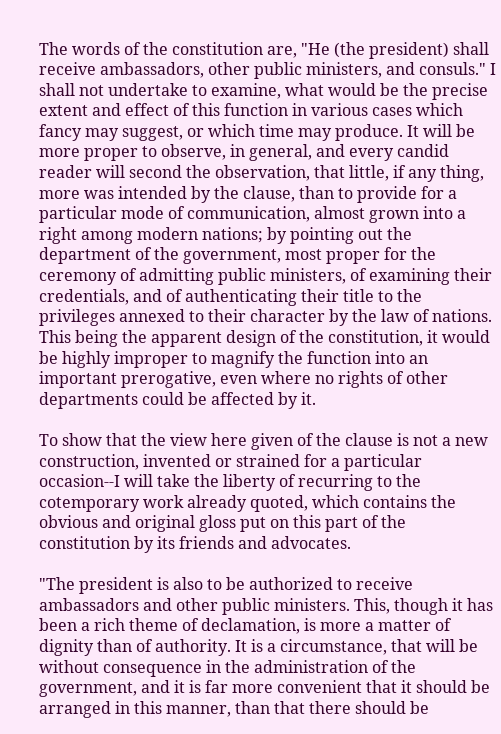The words of the constitution are, "He (the president) shall receive ambassadors, other public ministers, and consuls." I shall not undertake to examine, what would be the precise extent and effect of this function in various cases which fancy may suggest, or which time may produce. It will be more proper to observe, in general, and every candid reader will second the observation, that little, if any thing, more was intended by the clause, than to provide for a particular mode of communication, almost grown into a right among modern nations; by pointing out the department of the government, most proper for the ceremony of admitting public ministers, of examining their credentials, and of authenticating their title to the privileges annexed to their character by the law of nations. This being the apparent design of the constitution, it would be highly improper to magnify the function into an important prerogative, even where no rights of other departments could be affected by it.

To show that the view here given of the clause is not a new construction, invented or strained for a particular occasion--I will take the liberty of recurring to the cotemporary work already quoted, which contains the obvious and original gloss put on this part of the constitution by its friends and advocates.

"The president is also to be authorized to receive ambassadors and other public ministers. This, though it has been a rich theme of declamation, is more a matter of dignity than of authority. It is a circumstance, that will be without consequence in the administration of the government, and it is far more convenient that it should be arranged in this manner, than that there should be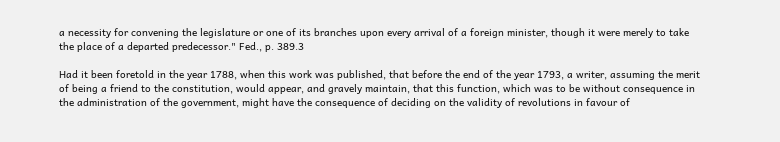a necessity for convening the legislature or one of its branches upon every arrival of a foreign minister, though it were merely to take the place of a departed predecessor." Fed., p. 389.3

Had it been foretold in the year 1788, when this work was published, that before the end of the year 1793, a writer, assuming the merit of being a friend to the constitution, would appear, and gravely maintain, that this function, which was to be without consequence in the administration of the government, might have the consequence of deciding on the validity of revolutions in favour of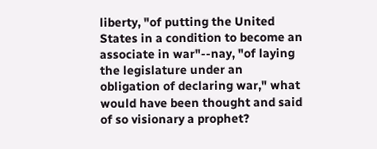liberty, "of putting the United States in a condition to become an associate in war"--nay, "of laying the legislature under an obligation of declaring war," what would have been thought and said of so visionary a prophet?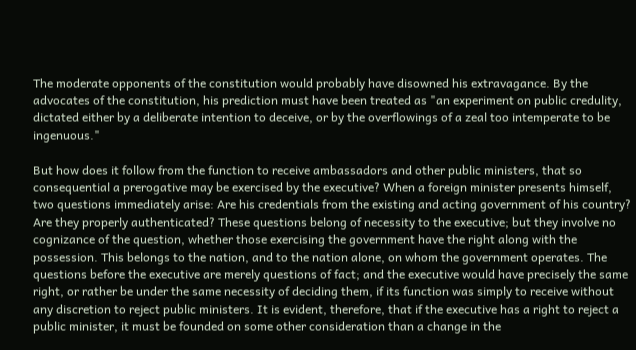The moderate opponents of the constitution would probably have disowned his extravagance. By the advocates of the constitution, his prediction must have been treated as "an experiment on public credulity, dictated either by a deliberate intention to deceive, or by the overflowings of a zeal too intemperate to be ingenuous."

But how does it follow from the function to receive ambassadors and other public ministers, that so consequential a prerogative may be exercised by the executive? When a foreign minister presents himself, two questions immediately arise: Are his credentials from the existing and acting government of his country? Are they properly authenticated? These questions belong of necessity to the executive; but they involve no cognizance of the question, whether those exercising the government have the right along with the possession. This belongs to the nation, and to the nation alone, on whom the government operates. The questions before the executive are merely questions of fact; and the executive would have precisely the same right, or rather be under the same necessity of deciding them, if its function was simply to receive without any discretion to reject public ministers. It is evident, therefore, that if the executive has a right to reject a public minister, it must be founded on some other consideration than a change in the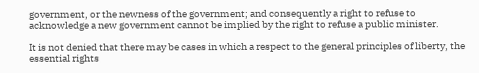government, or the newness of the government; and consequently a right to refuse to acknowledge a new government cannot be implied by the right to refuse a public minister.

It is not denied that there may be cases in which a respect to the general principles of liberty, the essential rights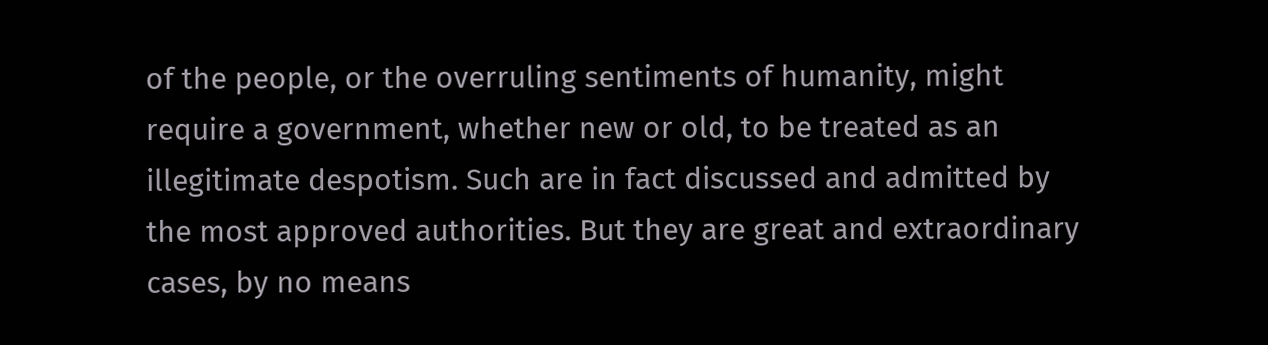of the people, or the overruling sentiments of humanity, might require a government, whether new or old, to be treated as an illegitimate despotism. Such are in fact discussed and admitted by the most approved authorities. But they are great and extraordinary cases, by no means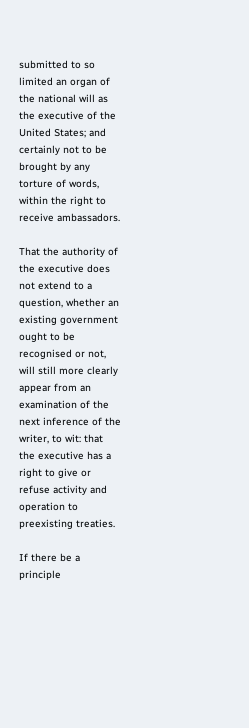submitted to so limited an organ of the national will as the executive of the United States; and certainly not to be brought by any torture of words, within the right to receive ambassadors.

That the authority of the executive does not extend to a question, whether an existing government ought to be recognised or not, will still more clearly appear from an examination of the next inference of the writer, to wit: that the executive has a right to give or refuse activity and operation to preexisting treaties.

If there be a principle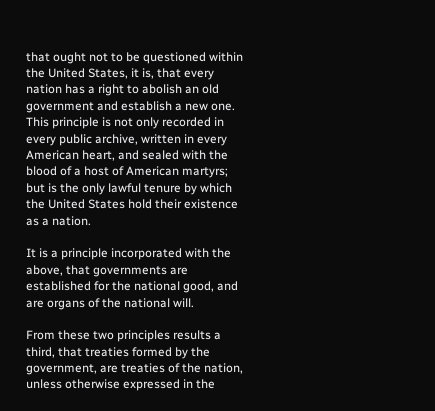that ought not to be questioned within the United States, it is, that every nation has a right to abolish an old government and establish a new one. This principle is not only recorded in every public archive, written in every American heart, and sealed with the blood of a host of American martyrs; but is the only lawful tenure by which the United States hold their existence as a nation.

It is a principle incorporated with the above, that governments are established for the national good, and are organs of the national will.

From these two principles results a third, that treaties formed by the government, are treaties of the nation, unless otherwise expressed in the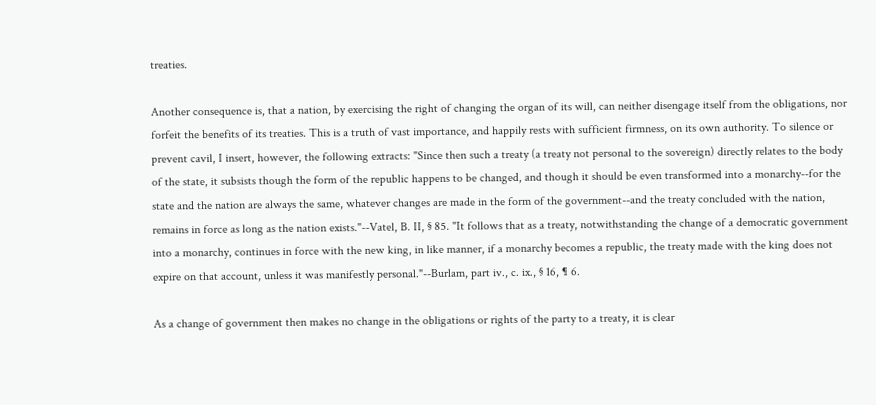treaties.

Another consequence is, that a nation, by exercising the right of changing the organ of its will, can neither disengage itself from the obligations, nor forfeit the benefits of its treaties. This is a truth of vast importance, and happily rests with sufficient firmness, on its own authority. To silence or prevent cavil, I insert, however, the following extracts: "Since then such a treaty (a treaty not personal to the sovereign) directly relates to the body of the state, it subsists though the form of the republic happens to be changed, and though it should be even transformed into a monarchy--for the state and the nation are always the same, whatever changes are made in the form of the government--and the treaty concluded with the nation, remains in force as long as the nation exists."--Vatel, B. II, § 85. "It follows that as a treaty, notwithstanding the change of a democratic government into a monarchy, continues in force with the new king, in like manner, if a monarchy becomes a republic, the treaty made with the king does not expire on that account, unless it was manifestly personal."--Burlam, part iv., c. ix., § 16, ¶ 6.

As a change of government then makes no change in the obligations or rights of the party to a treaty, it is clear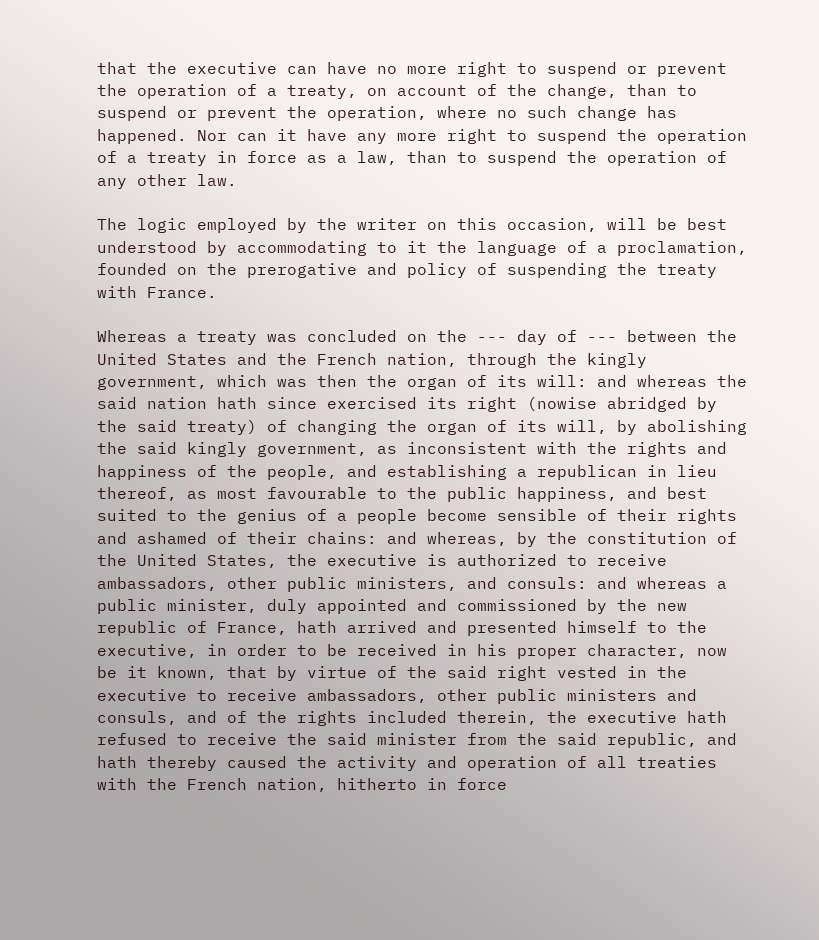that the executive can have no more right to suspend or prevent the operation of a treaty, on account of the change, than to suspend or prevent the operation, where no such change has happened. Nor can it have any more right to suspend the operation of a treaty in force as a law, than to suspend the operation of any other law.

The logic employed by the writer on this occasion, will be best understood by accommodating to it the language of a proclamation, founded on the prerogative and policy of suspending the treaty with France.

Whereas a treaty was concluded on the --- day of --- between the United States and the French nation, through the kingly government, which was then the organ of its will: and whereas the said nation hath since exercised its right (nowise abridged by the said treaty) of changing the organ of its will, by abolishing the said kingly government, as inconsistent with the rights and happiness of the people, and establishing a republican in lieu thereof, as most favourable to the public happiness, and best suited to the genius of a people become sensible of their rights and ashamed of their chains: and whereas, by the constitution of the United States, the executive is authorized to receive ambassadors, other public ministers, and consuls: and whereas a public minister, duly appointed and commissioned by the new republic of France, hath arrived and presented himself to the executive, in order to be received in his proper character, now be it known, that by virtue of the said right vested in the executive to receive ambassadors, other public ministers and consuls, and of the rights included therein, the executive hath refused to receive the said minister from the said republic, and hath thereby caused the activity and operation of all treaties with the French nation, hitherto in force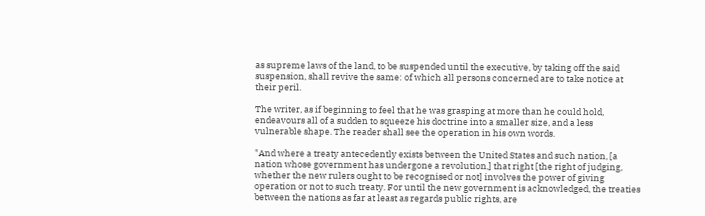as supreme laws of the land, to be suspended until the executive, by taking off the said suspension, shall revive the same: of which all persons concerned are to take notice at their peril.

The writer, as if beginning to feel that he was grasping at more than he could hold, endeavours all of a sudden to squeeze his doctrine into a smaller size, and a less vulnerable shape. The reader shall see the operation in his own words.

"And where a treaty antecedently exists between the United States and such nation, [a nation whose government has undergone a revolution,] that right [the right of judging, whether the new rulers ought to be recognised or not] involves the power of giving operation or not to such treaty. For until the new government is acknowledged, the treaties between the nations as far at least as regards public rights, are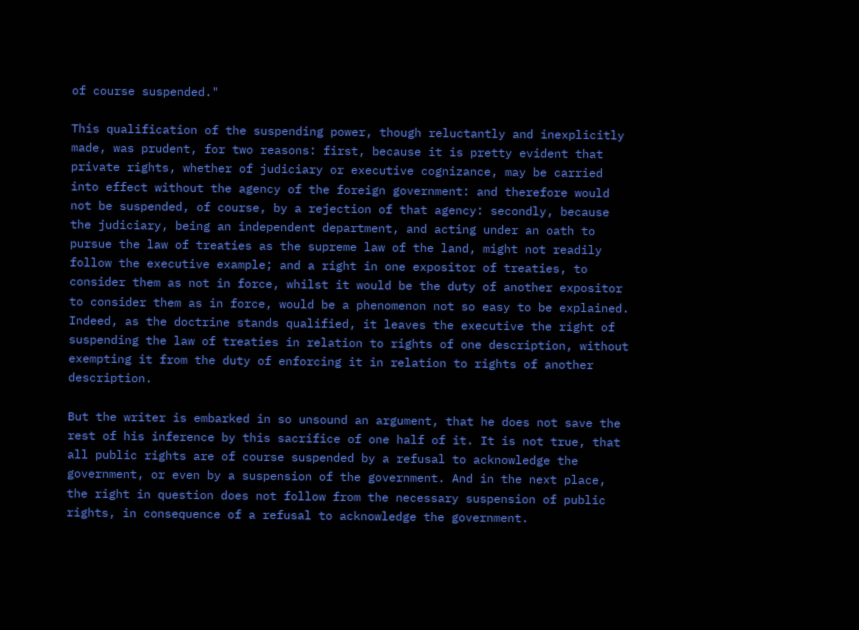of course suspended."

This qualification of the suspending power, though reluctantly and inexplicitly made, was prudent, for two reasons: first, because it is pretty evident that private rights, whether of judiciary or executive cognizance, may be carried into effect without the agency of the foreign government: and therefore would not be suspended, of course, by a rejection of that agency: secondly, because the judiciary, being an independent department, and acting under an oath to pursue the law of treaties as the supreme law of the land, might not readily follow the executive example; and a right in one expositor of treaties, to consider them as not in force, whilst it would be the duty of another expositor to consider them as in force, would be a phenomenon not so easy to be explained. Indeed, as the doctrine stands qualified, it leaves the executive the right of suspending the law of treaties in relation to rights of one description, without exempting it from the duty of enforcing it in relation to rights of another description.

But the writer is embarked in so unsound an argument, that he does not save the rest of his inference by this sacrifice of one half of it. It is not true, that all public rights are of course suspended by a refusal to acknowledge the government, or even by a suspension of the government. And in the next place, the right in question does not follow from the necessary suspension of public rights, in consequence of a refusal to acknowledge the government.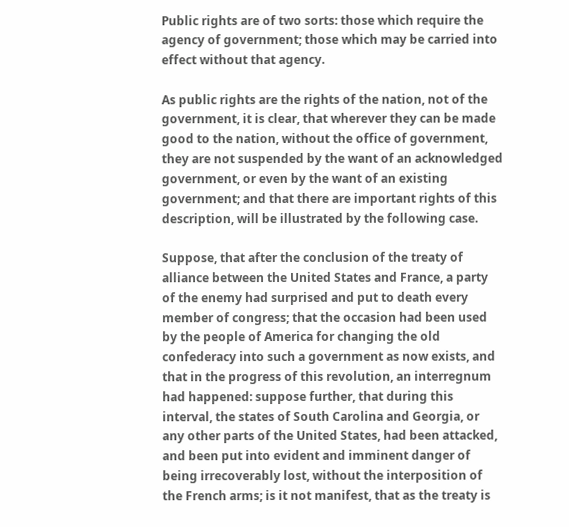Public rights are of two sorts: those which require the agency of government; those which may be carried into effect without that agency.

As public rights are the rights of the nation, not of the government, it is clear, that wherever they can be made good to the nation, without the office of government, they are not suspended by the want of an acknowledged government, or even by the want of an existing government; and that there are important rights of this description, will be illustrated by the following case.

Suppose, that after the conclusion of the treaty of alliance between the United States and France, a party of the enemy had surprised and put to death every member of congress; that the occasion had been used by the people of America for changing the old confederacy into such a government as now exists, and that in the progress of this revolution, an interregnum had happened: suppose further, that during this interval, the states of South Carolina and Georgia, or any other parts of the United States, had been attacked, and been put into evident and imminent danger of being irrecoverably lost, without the interposition of the French arms; is it not manifest, that as the treaty is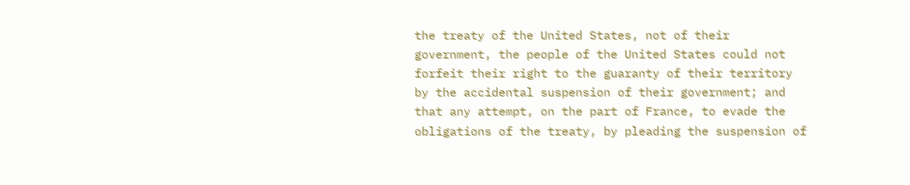the treaty of the United States, not of their government, the people of the United States could not forfeit their right to the guaranty of their territory by the accidental suspension of their government; and that any attempt, on the part of France, to evade the obligations of the treaty, by pleading the suspension of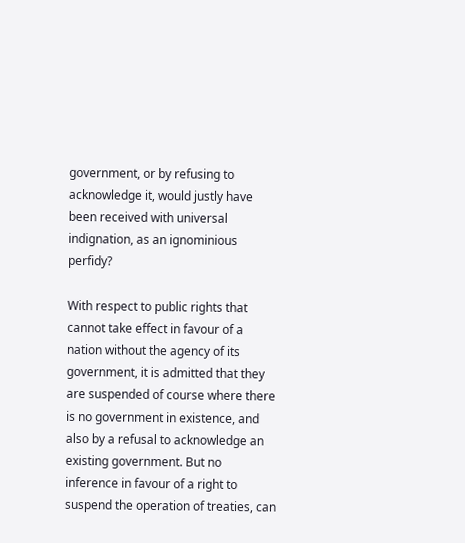government, or by refusing to acknowledge it, would justly have been received with universal indignation, as an ignominious perfidy?

With respect to public rights that cannot take effect in favour of a nation without the agency of its government, it is admitted that they are suspended of course where there is no government in existence, and also by a refusal to acknowledge an existing government. But no inference in favour of a right to suspend the operation of treaties, can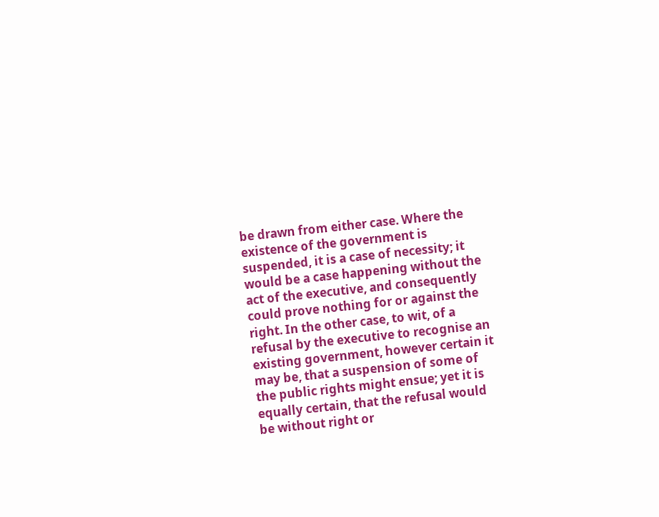be drawn from either case. Where the existence of the government is suspended, it is a case of necessity; it would be a case happening without the act of the executive, and consequently could prove nothing for or against the right. In the other case, to wit, of a refusal by the executive to recognise an existing government, however certain it may be, that a suspension of some of the public rights might ensue; yet it is equally certain, that the refusal would be without right or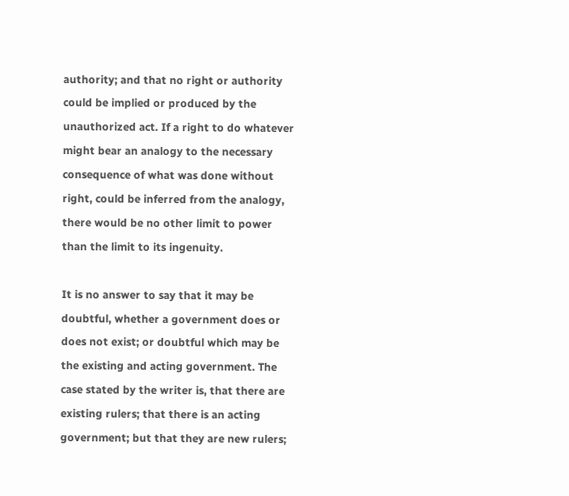authority; and that no right or authority could be implied or produced by the unauthorized act. If a right to do whatever might bear an analogy to the necessary consequence of what was done without right, could be inferred from the analogy, there would be no other limit to power than the limit to its ingenuity.

It is no answer to say that it may be doubtful, whether a government does or does not exist; or doubtful which may be the existing and acting government. The case stated by the writer is, that there are existing rulers; that there is an acting government; but that they are new rulers;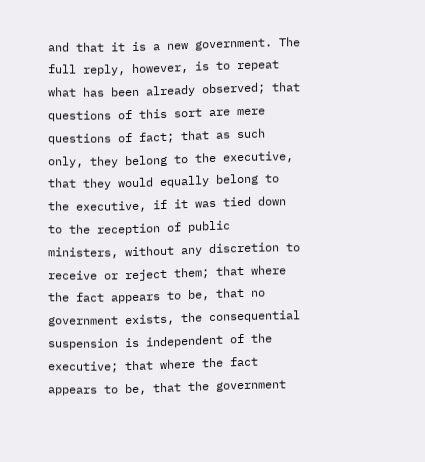and that it is a new government. The full reply, however, is to repeat what has been already observed; that questions of this sort are mere questions of fact; that as such only, they belong to the executive, that they would equally belong to the executive, if it was tied down to the reception of public ministers, without any discretion to receive or reject them; that where the fact appears to be, that no government exists, the consequential suspension is independent of the executive; that where the fact appears to be, that the government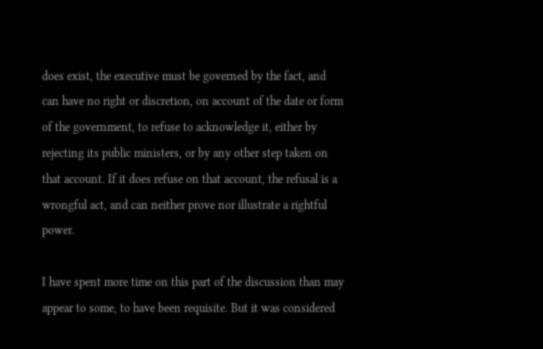does exist, the executive must be governed by the fact, and can have no right or discretion, on account of the date or form of the government, to refuse to acknowledge it, either by rejecting its public ministers, or by any other step taken on that account. If it does refuse on that account, the refusal is a wrongful act, and can neither prove nor illustrate a rightful power.

I have spent more time on this part of the discussion than may appear to some, to have been requisite. But it was considered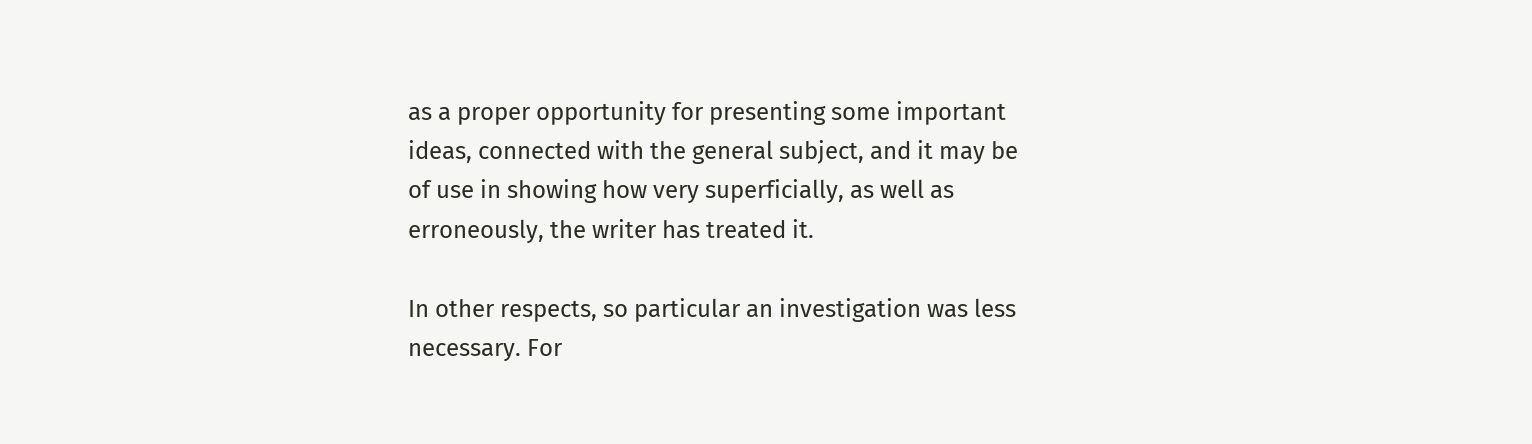as a proper opportunity for presenting some important ideas, connected with the general subject, and it may be of use in showing how very superficially, as well as erroneously, the writer has treated it.

In other respects, so particular an investigation was less necessary. For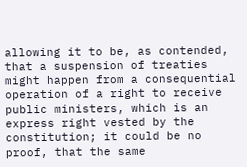allowing it to be, as contended, that a suspension of treaties might happen from a consequential operation of a right to receive public ministers, which is an express right vested by the constitution; it could be no proof, that the same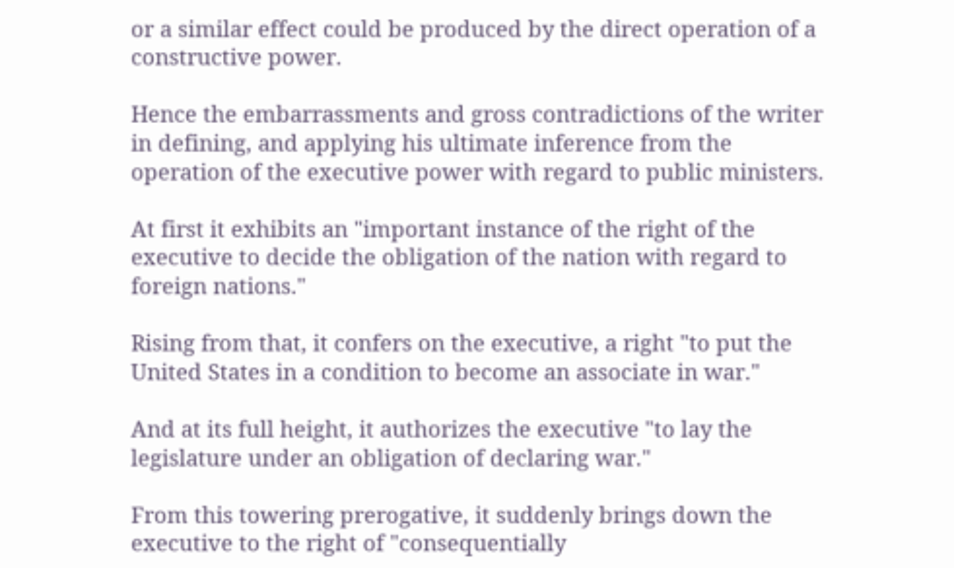or a similar effect could be produced by the direct operation of a constructive power.

Hence the embarrassments and gross contradictions of the writer in defining, and applying his ultimate inference from the operation of the executive power with regard to public ministers.

At first it exhibits an "important instance of the right of the executive to decide the obligation of the nation with regard to foreign nations."

Rising from that, it confers on the executive, a right "to put the United States in a condition to become an associate in war."

And at its full height, it authorizes the executive "to lay the legislature under an obligation of declaring war."

From this towering prerogative, it suddenly brings down the executive to the right of "consequentially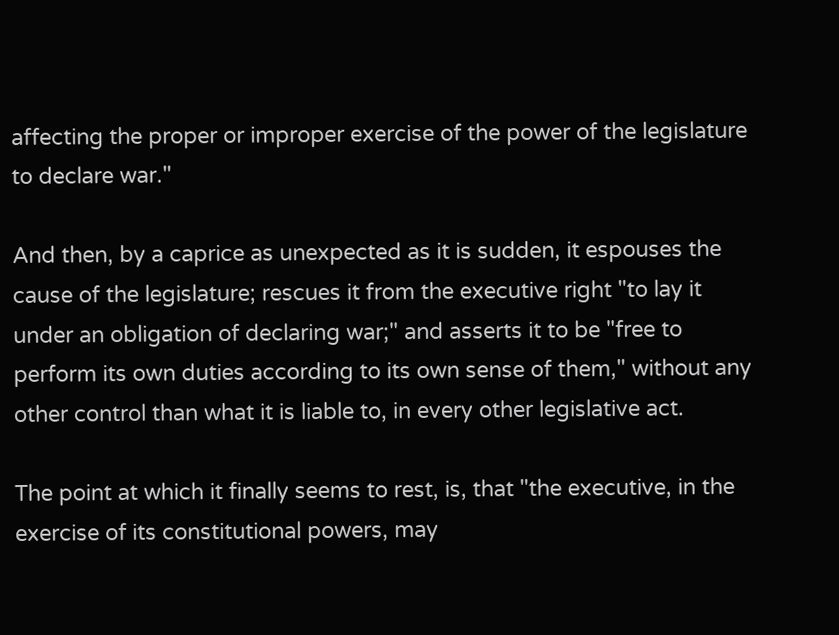affecting the proper or improper exercise of the power of the legislature to declare war."

And then, by a caprice as unexpected as it is sudden, it espouses the cause of the legislature; rescues it from the executive right "to lay it under an obligation of declaring war;" and asserts it to be "free to perform its own duties according to its own sense of them," without any other control than what it is liable to, in every other legislative act.

The point at which it finally seems to rest, is, that "the executive, in the exercise of its constitutional powers, may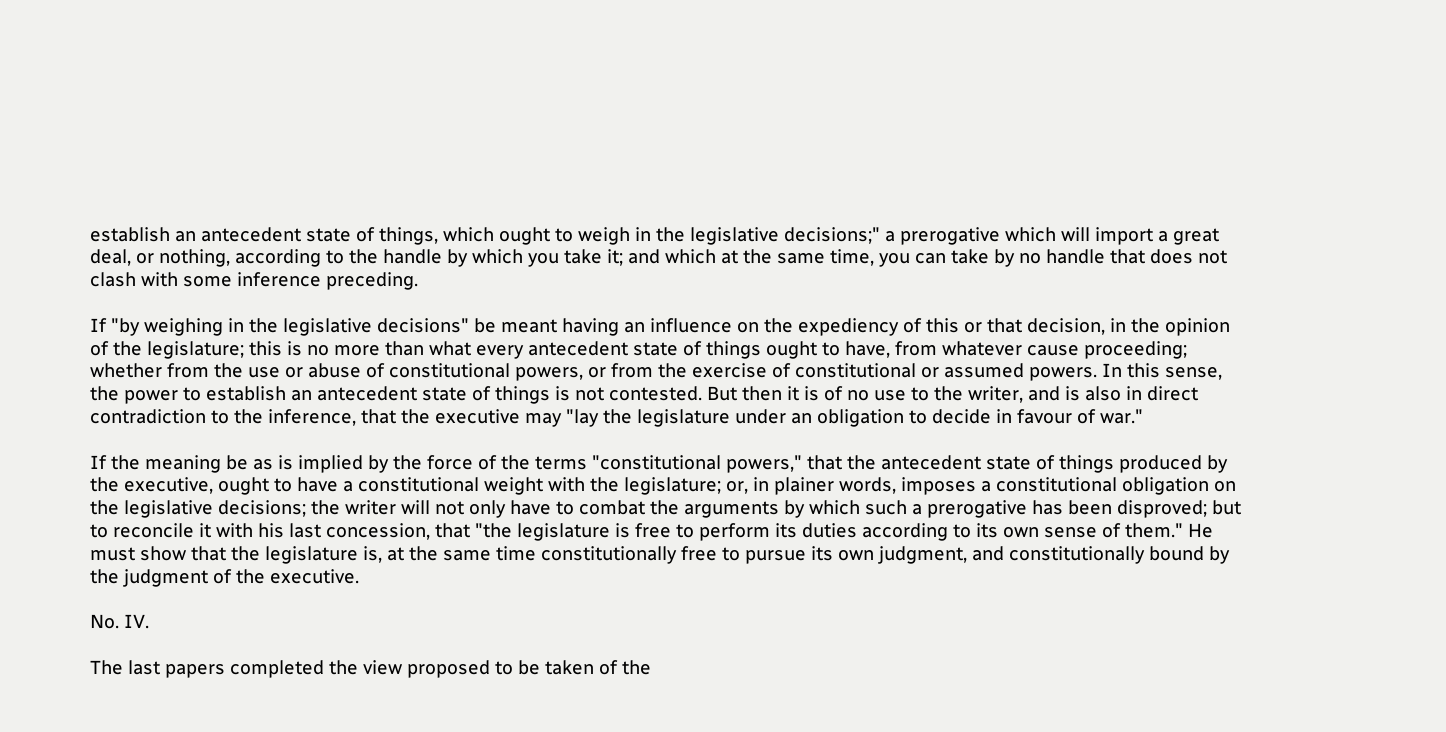establish an antecedent state of things, which ought to weigh in the legislative decisions;" a prerogative which will import a great deal, or nothing, according to the handle by which you take it; and which at the same time, you can take by no handle that does not clash with some inference preceding.

If "by weighing in the legislative decisions" be meant having an influence on the expediency of this or that decision, in the opinion of the legislature; this is no more than what every antecedent state of things ought to have, from whatever cause proceeding; whether from the use or abuse of constitutional powers, or from the exercise of constitutional or assumed powers. In this sense, the power to establish an antecedent state of things is not contested. But then it is of no use to the writer, and is also in direct contradiction to the inference, that the executive may "lay the legislature under an obligation to decide in favour of war."

If the meaning be as is implied by the force of the terms "constitutional powers," that the antecedent state of things produced by the executive, ought to have a constitutional weight with the legislature; or, in plainer words, imposes a constitutional obligation on the legislative decisions; the writer will not only have to combat the arguments by which such a prerogative has been disproved; but to reconcile it with his last concession, that "the legislature is free to perform its duties according to its own sense of them." He must show that the legislature is, at the same time constitutionally free to pursue its own judgment, and constitutionally bound by the judgment of the executive.

No. IV.

The last papers completed the view proposed to be taken of the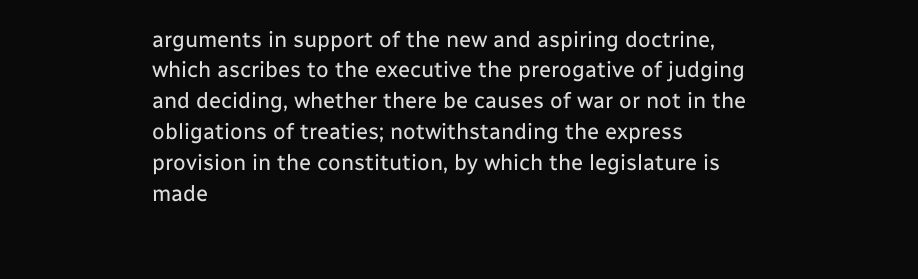arguments in support of the new and aspiring doctrine, which ascribes to the executive the prerogative of judging and deciding, whether there be causes of war or not in the obligations of treaties; notwithstanding the express provision in the constitution, by which the legislature is made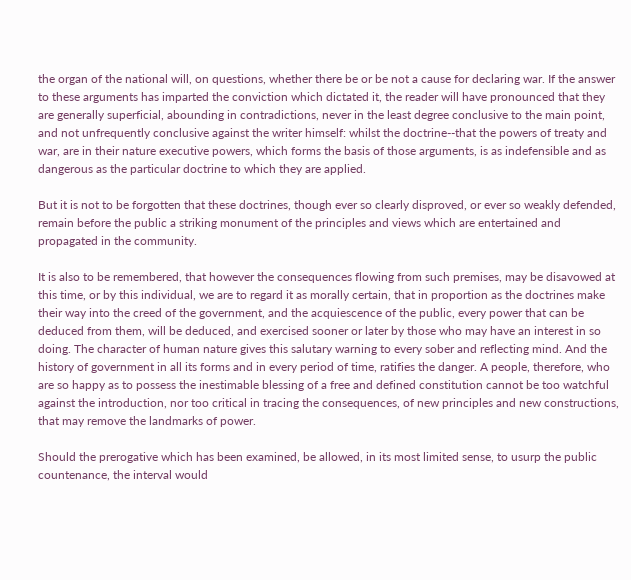the organ of the national will, on questions, whether there be or be not a cause for declaring war. If the answer to these arguments has imparted the conviction which dictated it, the reader will have pronounced that they are generally superficial, abounding in contradictions, never in the least degree conclusive to the main point, and not unfrequently conclusive against the writer himself: whilst the doctrine--that the powers of treaty and war, are in their nature executive powers, which forms the basis of those arguments, is as indefensible and as dangerous as the particular doctrine to which they are applied.

But it is not to be forgotten that these doctrines, though ever so clearly disproved, or ever so weakly defended, remain before the public a striking monument of the principles and views which are entertained and propagated in the community.

It is also to be remembered, that however the consequences flowing from such premises, may be disavowed at this time, or by this individual, we are to regard it as morally certain, that in proportion as the doctrines make their way into the creed of the government, and the acquiescence of the public, every power that can be deduced from them, will be deduced, and exercised sooner or later by those who may have an interest in so doing. The character of human nature gives this salutary warning to every sober and reflecting mind. And the history of government in all its forms and in every period of time, ratifies the danger. A people, therefore, who are so happy as to possess the inestimable blessing of a free and defined constitution cannot be too watchful against the introduction, nor too critical in tracing the consequences, of new principles and new constructions, that may remove the landmarks of power.

Should the prerogative which has been examined, be allowed, in its most limited sense, to usurp the public countenance, the interval would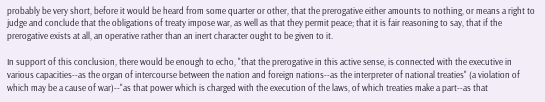probably be very short, before it would be heard from some quarter or other, that the prerogative either amounts to nothing, or means a right to judge and conclude that the obligations of treaty impose war, as well as that they permit peace; that it is fair reasoning to say, that if the prerogative exists at all, an operative rather than an inert character ought to be given to it.

In support of this conclusion, there would be enough to echo, "that the prerogative in this active sense, is connected with the executive in various capacities--as the organ of intercourse between the nation and foreign nations--as the interpreter of national treaties" (a violation of which may be a cause of war)--"as that power which is charged with the execution of the laws, of which treaties make a part--as that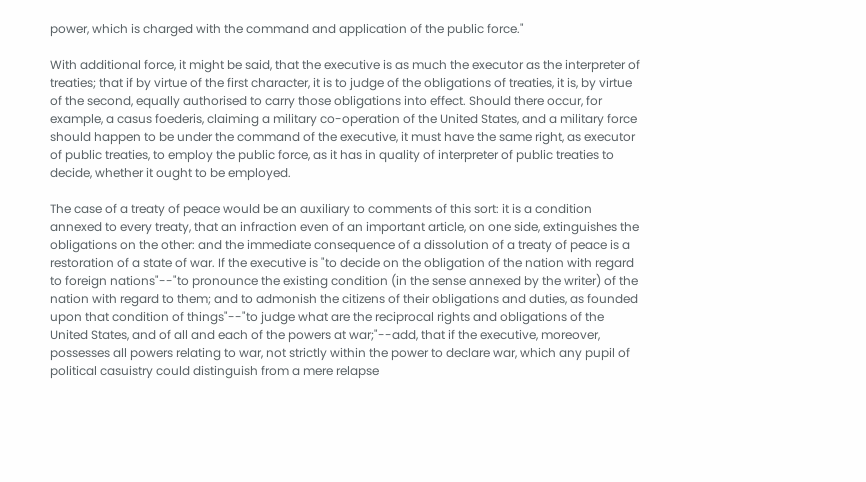power, which is charged with the command and application of the public force."

With additional force, it might be said, that the executive is as much the executor as the interpreter of treaties; that if by virtue of the first character, it is to judge of the obligations of treaties, it is, by virtue of the second, equally authorised to carry those obligations into effect. Should there occur, for example, a casus foederis, claiming a military co-operation of the United States, and a military force should happen to be under the command of the executive, it must have the same right, as executor of public treaties, to employ the public force, as it has in quality of interpreter of public treaties to decide, whether it ought to be employed.

The case of a treaty of peace would be an auxiliary to comments of this sort: it is a condition annexed to every treaty, that an infraction even of an important article, on one side, extinguishes the obligations on the other: and the immediate consequence of a dissolution of a treaty of peace is a restoration of a state of war. If the executive is "to decide on the obligation of the nation with regard to foreign nations"--"to pronounce the existing condition (in the sense annexed by the writer) of the nation with regard to them; and to admonish the citizens of their obligations and duties, as founded upon that condition of things"--"to judge what are the reciprocal rights and obligations of the United States, and of all and each of the powers at war;"--add, that if the executive, moreover, possesses all powers relating to war, not strictly within the power to declare war, which any pupil of political casuistry could distinguish from a mere relapse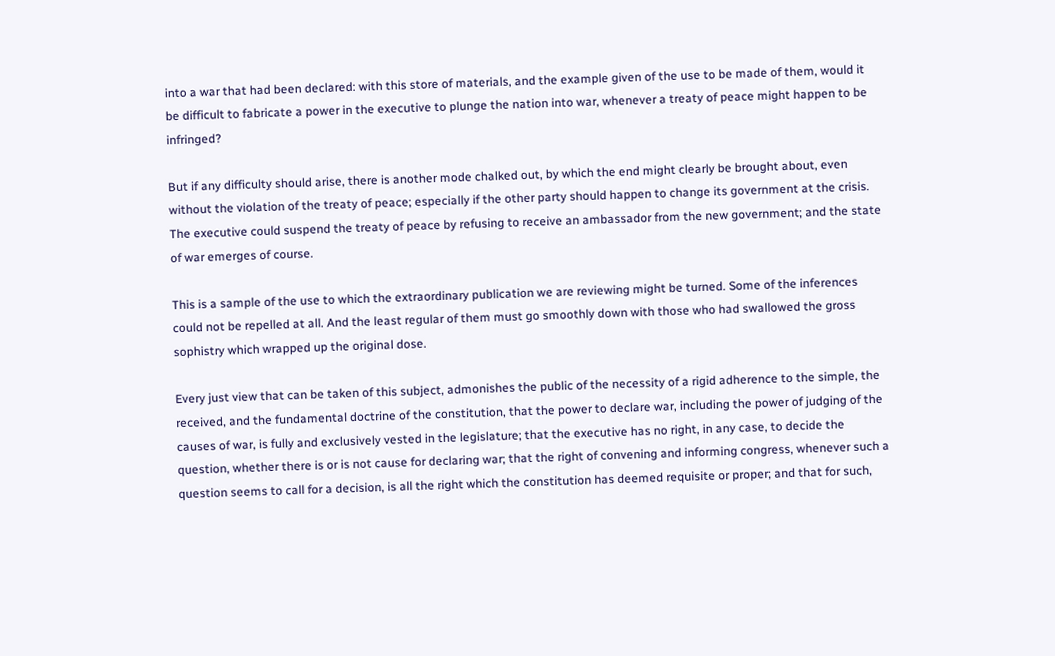into a war that had been declared: with this store of materials, and the example given of the use to be made of them, would it be difficult to fabricate a power in the executive to plunge the nation into war, whenever a treaty of peace might happen to be infringed?

But if any difficulty should arise, there is another mode chalked out, by which the end might clearly be brought about, even without the violation of the treaty of peace; especially if the other party should happen to change its government at the crisis. The executive could suspend the treaty of peace by refusing to receive an ambassador from the new government; and the state of war emerges of course.

This is a sample of the use to which the extraordinary publication we are reviewing might be turned. Some of the inferences could not be repelled at all. And the least regular of them must go smoothly down with those who had swallowed the gross sophistry which wrapped up the original dose.

Every just view that can be taken of this subject, admonishes the public of the necessity of a rigid adherence to the simple, the received, and the fundamental doctrine of the constitution, that the power to declare war, including the power of judging of the causes of war, is fully and exclusively vested in the legislature; that the executive has no right, in any case, to decide the question, whether there is or is not cause for declaring war; that the right of convening and informing congress, whenever such a question seems to call for a decision, is all the right which the constitution has deemed requisite or proper; and that for such,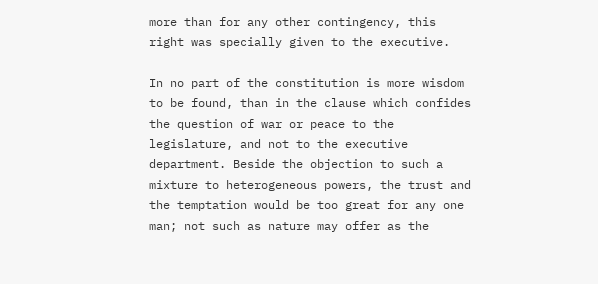more than for any other contingency, this right was specially given to the executive.

In no part of the constitution is more wisdom to be found, than in the clause which confides the question of war or peace to the legislature, and not to the executive department. Beside the objection to such a mixture to heterogeneous powers, the trust and the temptation would be too great for any one man; not such as nature may offer as the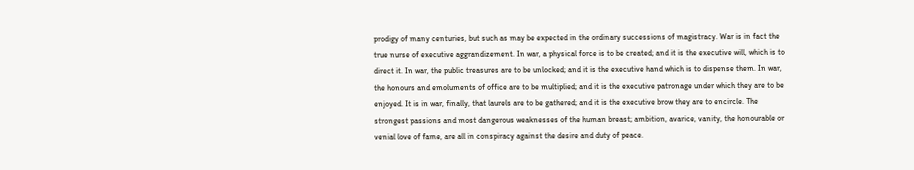prodigy of many centuries, but such as may be expected in the ordinary successions of magistracy. War is in fact the true nurse of executive aggrandizement. In war, a physical force is to be created; and it is the executive will, which is to direct it. In war, the public treasures are to be unlocked; and it is the executive hand which is to dispense them. In war, the honours and emoluments of office are to be multiplied; and it is the executive patronage under which they are to be enjoyed. It is in war, finally, that laurels are to be gathered; and it is the executive brow they are to encircle. The strongest passions and most dangerous weaknesses of the human breast; ambition, avarice, vanity, the honourable or venial love of fame, are all in conspiracy against the desire and duty of peace.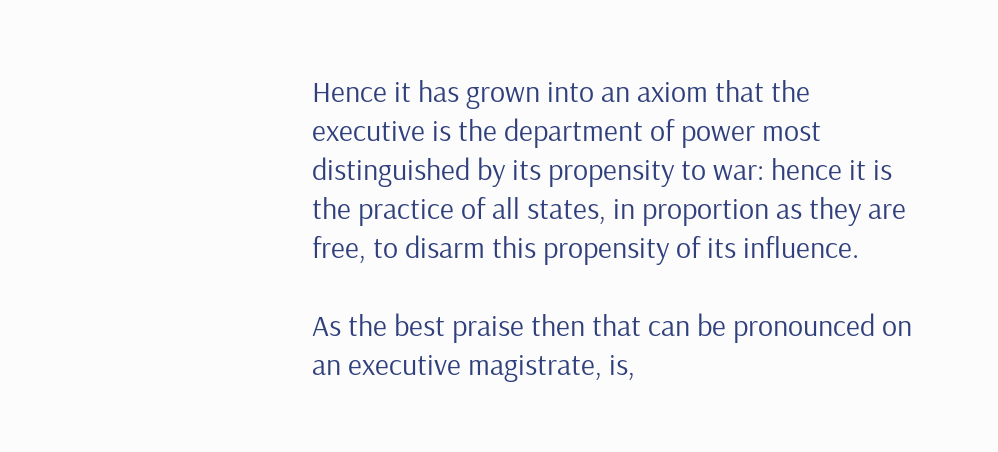Hence it has grown into an axiom that the executive is the department of power most distinguished by its propensity to war: hence it is the practice of all states, in proportion as they are free, to disarm this propensity of its influence.

As the best praise then that can be pronounced on an executive magistrate, is,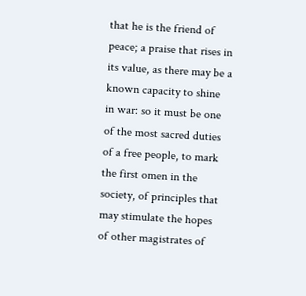that he is the friend of peace; a praise that rises in its value, as there may be a known capacity to shine in war: so it must be one of the most sacred duties of a free people, to mark the first omen in the society, of principles that may stimulate the hopes of other magistrates of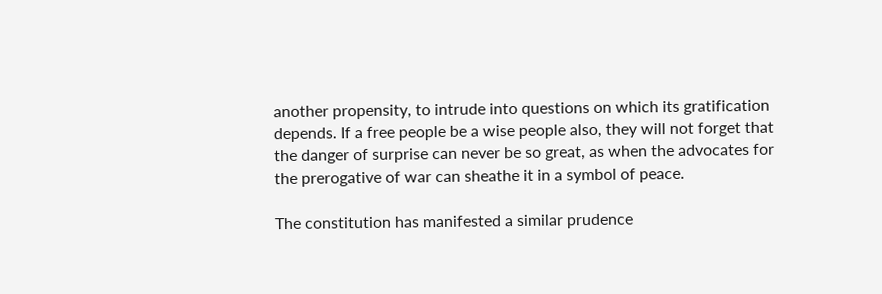another propensity, to intrude into questions on which its gratification depends. If a free people be a wise people also, they will not forget that the danger of surprise can never be so great, as when the advocates for the prerogative of war can sheathe it in a symbol of peace.

The constitution has manifested a similar prudence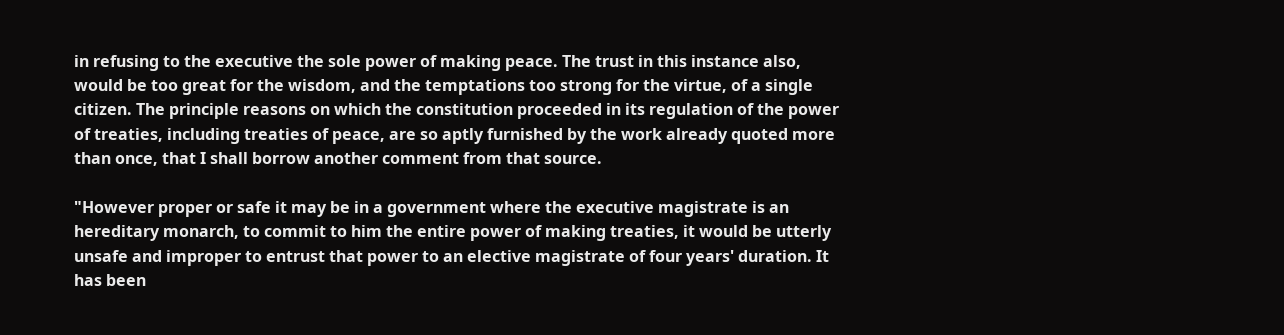in refusing to the executive the sole power of making peace. The trust in this instance also, would be too great for the wisdom, and the temptations too strong for the virtue, of a single citizen. The principle reasons on which the constitution proceeded in its regulation of the power of treaties, including treaties of peace, are so aptly furnished by the work already quoted more than once, that I shall borrow another comment from that source.

"However proper or safe it may be in a government where the executive magistrate is an hereditary monarch, to commit to him the entire power of making treaties, it would be utterly unsafe and improper to entrust that power to an elective magistrate of four years' duration. It has been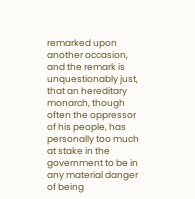remarked upon another occasion, and the remark is unquestionably just, that an hereditary monarch, though often the oppressor of his people, has personally too much at stake in the government to be in any material danger of being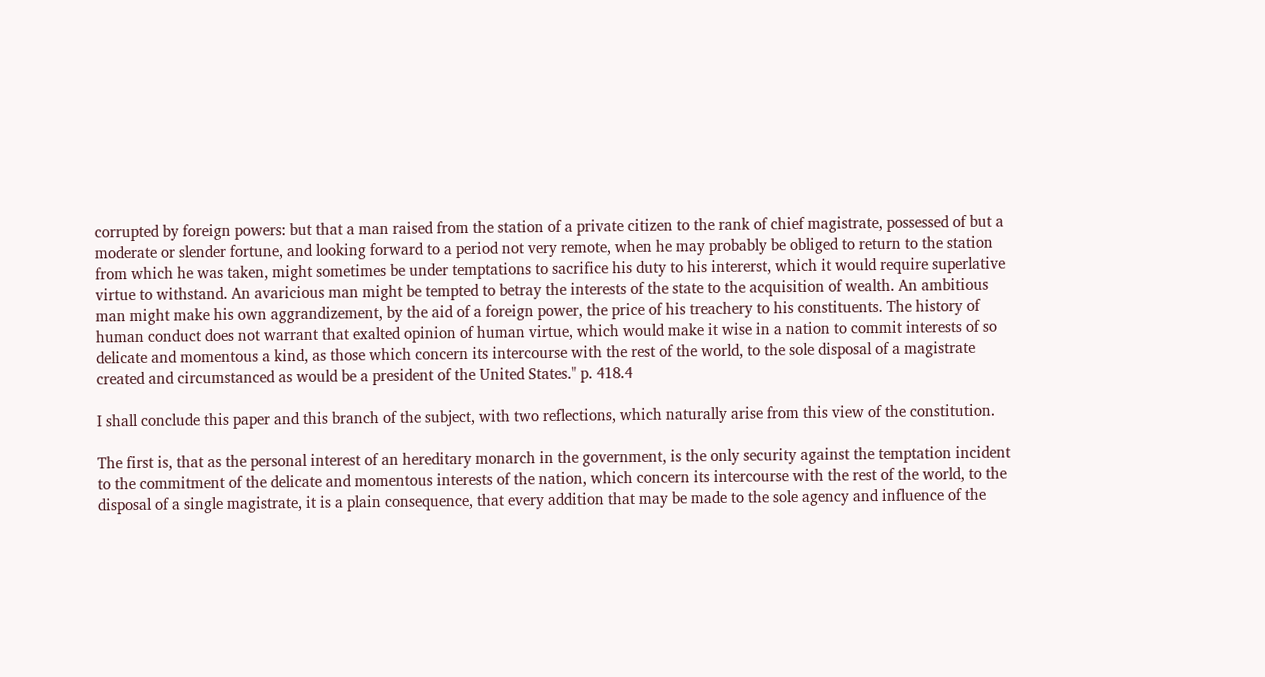corrupted by foreign powers: but that a man raised from the station of a private citizen to the rank of chief magistrate, possessed of but a moderate or slender fortune, and looking forward to a period not very remote, when he may probably be obliged to return to the station from which he was taken, might sometimes be under temptations to sacrifice his duty to his intererst, which it would require superlative virtue to withstand. An avaricious man might be tempted to betray the interests of the state to the acquisition of wealth. An ambitious man might make his own aggrandizement, by the aid of a foreign power, the price of his treachery to his constituents. The history of human conduct does not warrant that exalted opinion of human virtue, which would make it wise in a nation to commit interests of so delicate and momentous a kind, as those which concern its intercourse with the rest of the world, to the sole disposal of a magistrate created and circumstanced as would be a president of the United States." p. 418.4

I shall conclude this paper and this branch of the subject, with two reflections, which naturally arise from this view of the constitution.

The first is, that as the personal interest of an hereditary monarch in the government, is the only security against the temptation incident to the commitment of the delicate and momentous interests of the nation, which concern its intercourse with the rest of the world, to the disposal of a single magistrate, it is a plain consequence, that every addition that may be made to the sole agency and influence of the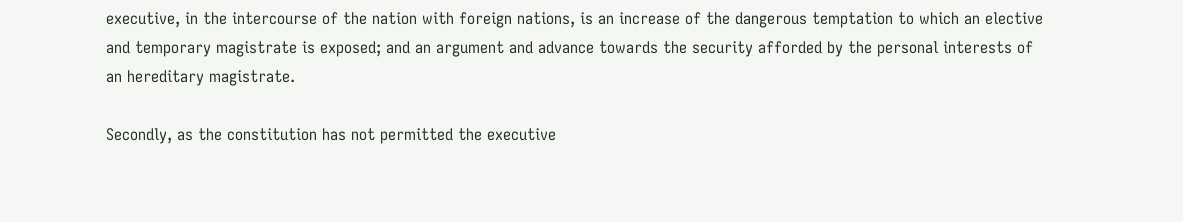executive, in the intercourse of the nation with foreign nations, is an increase of the dangerous temptation to which an elective and temporary magistrate is exposed; and an argument and advance towards the security afforded by the personal interests of an hereditary magistrate.

Secondly, as the constitution has not permitted the executive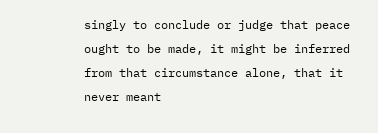singly to conclude or judge that peace ought to be made, it might be inferred from that circumstance alone, that it never meant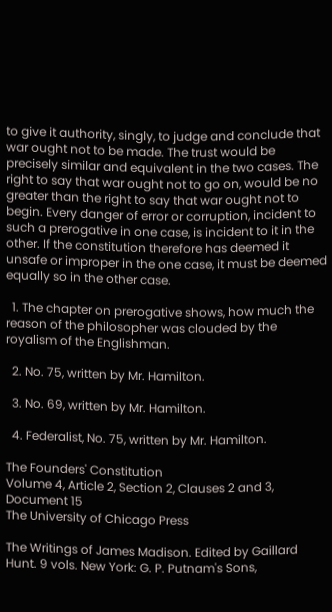to give it authority, singly, to judge and conclude that war ought not to be made. The trust would be precisely similar and equivalent in the two cases. The right to say that war ought not to go on, would be no greater than the right to say that war ought not to begin. Every danger of error or corruption, incident to such a prerogative in one case, is incident to it in the other. If the constitution therefore has deemed it unsafe or improper in the one case, it must be deemed equally so in the other case.

  1. The chapter on prerogative shows, how much the reason of the philosopher was clouded by the royalism of the Englishman.

  2. No. 75, written by Mr. Hamilton.

  3. No. 69, written by Mr. Hamilton.

  4. Federalist, No. 75, written by Mr. Hamilton.

The Founders' Constitution
Volume 4, Article 2, Section 2, Clauses 2 and 3, Document 15
The University of Chicago Press

The Writings of James Madison. Edited by Gaillard Hunt. 9 vols. New York: G. P. Putnam's Sons,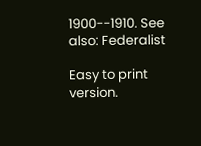1900--1910. See also: Federalist

Easy to print version.